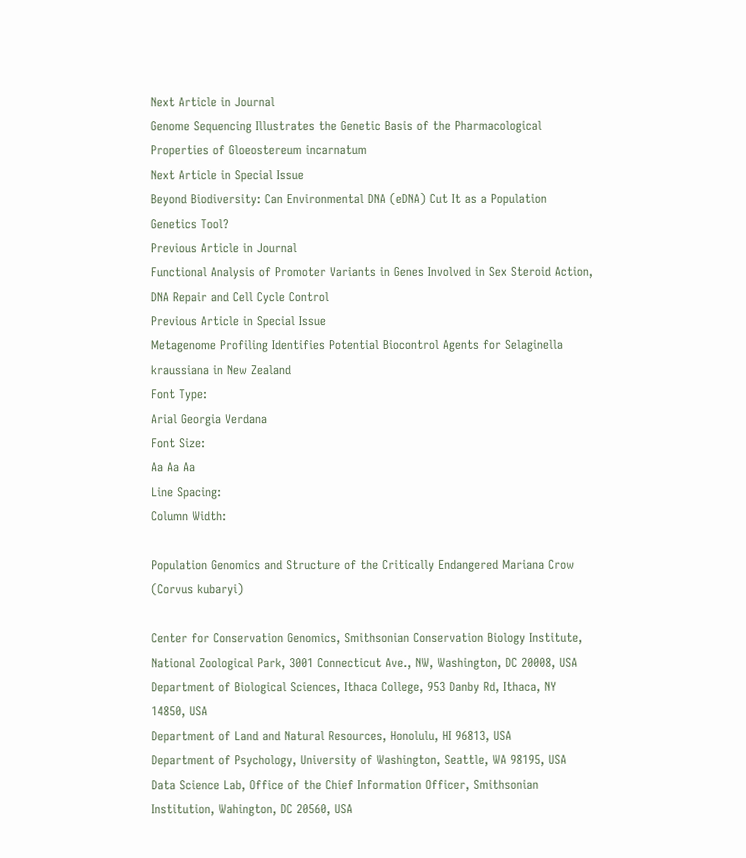Next Article in Journal
Genome Sequencing Illustrates the Genetic Basis of the Pharmacological Properties of Gloeostereum incarnatum
Next Article in Special Issue
Beyond Biodiversity: Can Environmental DNA (eDNA) Cut It as a Population Genetics Tool?
Previous Article in Journal
Functional Analysis of Promoter Variants in Genes Involved in Sex Steroid Action, DNA Repair and Cell Cycle Control
Previous Article in Special Issue
Metagenome Profiling Identifies Potential Biocontrol Agents for Selaginella kraussiana in New Zealand
Font Type:
Arial Georgia Verdana
Font Size:
Aa Aa Aa
Line Spacing:
Column Width:

Population Genomics and Structure of the Critically Endangered Mariana Crow (Corvus kubaryi)

Center for Conservation Genomics, Smithsonian Conservation Biology Institute, National Zoological Park, 3001 Connecticut Ave., NW, Washington, DC 20008, USA
Department of Biological Sciences, Ithaca College, 953 Danby Rd, Ithaca, NY 14850, USA
Department of Land and Natural Resources, Honolulu, HI 96813, USA
Department of Psychology, University of Washington, Seattle, WA 98195, USA
Data Science Lab, Office of the Chief Information Officer, Smithsonian Institution, Wahington, DC 20560, USA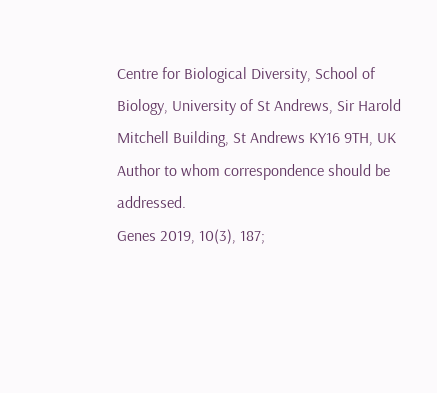Centre for Biological Diversity, School of Biology, University of St Andrews, Sir Harold Mitchell Building, St Andrews KY16 9TH, UK
Author to whom correspondence should be addressed.
Genes 2019, 10(3), 187;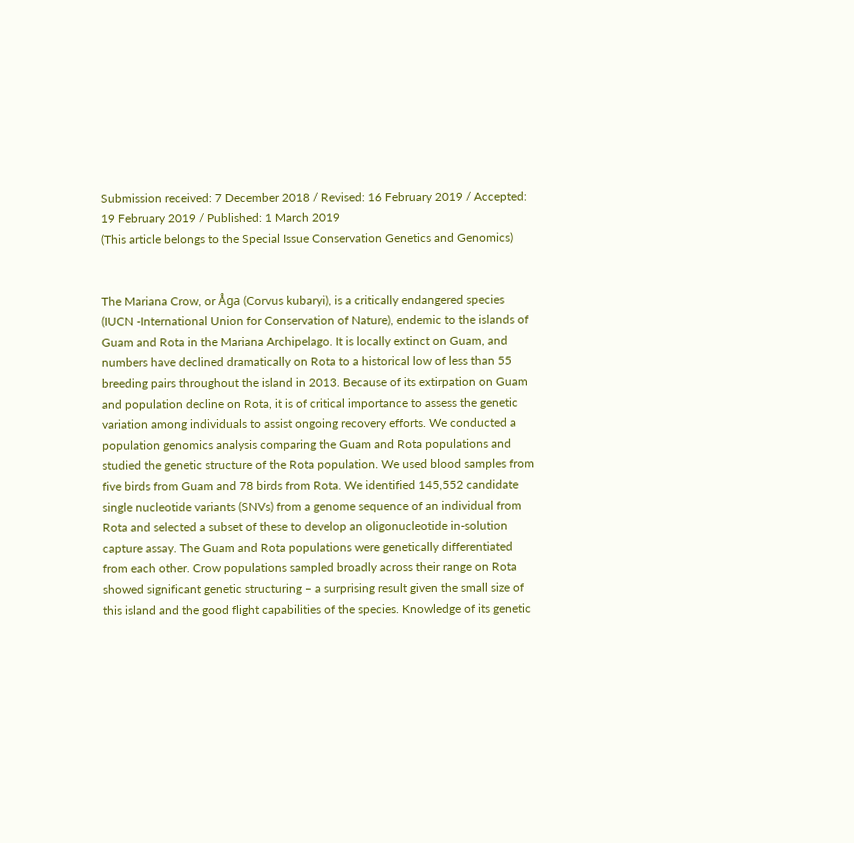Submission received: 7 December 2018 / Revised: 16 February 2019 / Accepted: 19 February 2019 / Published: 1 March 2019
(This article belongs to the Special Issue Conservation Genetics and Genomics)


The Mariana Crow, or Åga (Corvus kubaryi), is a critically endangered species (IUCN -International Union for Conservation of Nature), endemic to the islands of Guam and Rota in the Mariana Archipelago. It is locally extinct on Guam, and numbers have declined dramatically on Rota to a historical low of less than 55 breeding pairs throughout the island in 2013. Because of its extirpation on Guam and population decline on Rota, it is of critical importance to assess the genetic variation among individuals to assist ongoing recovery efforts. We conducted a population genomics analysis comparing the Guam and Rota populations and studied the genetic structure of the Rota population. We used blood samples from five birds from Guam and 78 birds from Rota. We identified 145,552 candidate single nucleotide variants (SNVs) from a genome sequence of an individual from Rota and selected a subset of these to develop an oligonucleotide in-solution capture assay. The Guam and Rota populations were genetically differentiated from each other. Crow populations sampled broadly across their range on Rota showed significant genetic structuring – a surprising result given the small size of this island and the good flight capabilities of the species. Knowledge of its genetic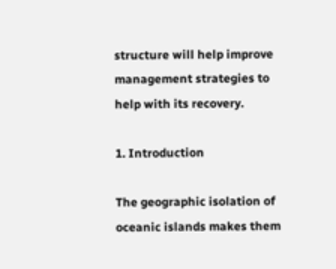structure will help improve management strategies to help with its recovery.

1. Introduction

The geographic isolation of oceanic islands makes them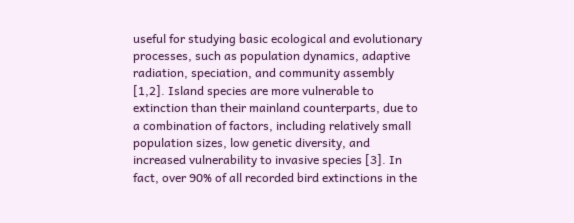useful for studying basic ecological and evolutionary processes, such as population dynamics, adaptive radiation, speciation, and community assembly [1,2]. Island species are more vulnerable to extinction than their mainland counterparts, due to a combination of factors, including relatively small population sizes, low genetic diversity, and increased vulnerability to invasive species [3]. In fact, over 90% of all recorded bird extinctions in the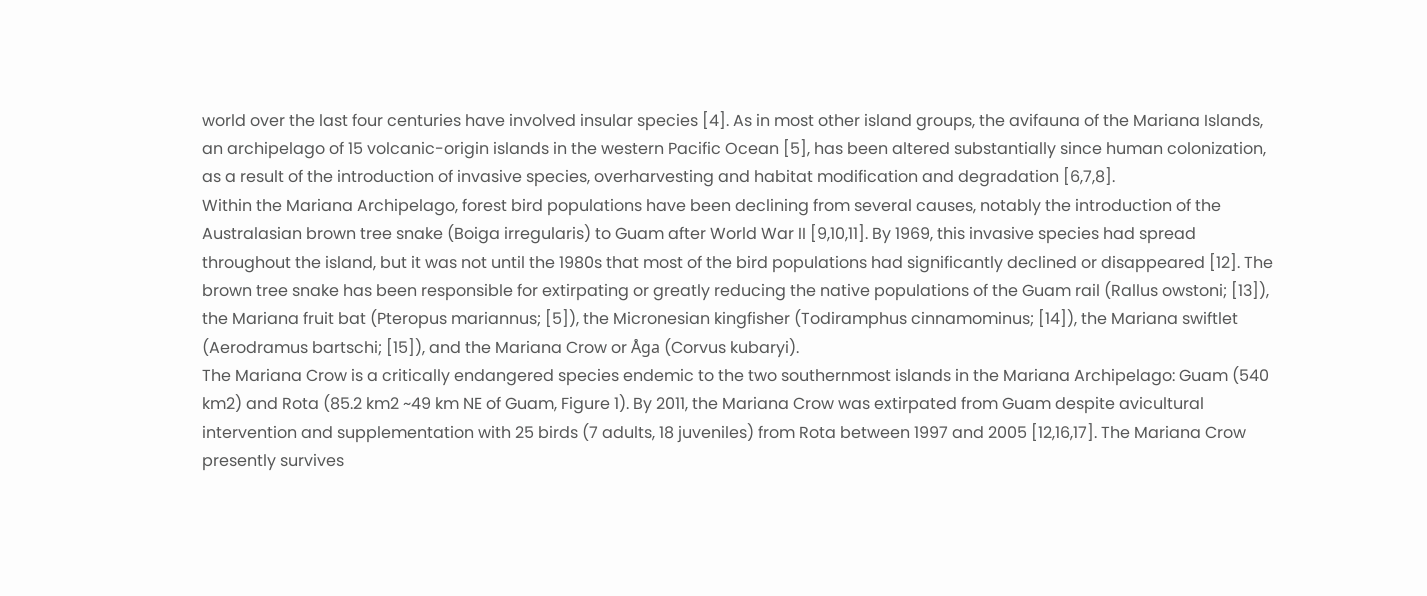world over the last four centuries have involved insular species [4]. As in most other island groups, the avifauna of the Mariana Islands, an archipelago of 15 volcanic-origin islands in the western Pacific Ocean [5], has been altered substantially since human colonization, as a result of the introduction of invasive species, overharvesting and habitat modification and degradation [6,7,8].
Within the Mariana Archipelago, forest bird populations have been declining from several causes, notably the introduction of the Australasian brown tree snake (Boiga irregularis) to Guam after World War II [9,10,11]. By 1969, this invasive species had spread throughout the island, but it was not until the 1980s that most of the bird populations had significantly declined or disappeared [12]. The brown tree snake has been responsible for extirpating or greatly reducing the native populations of the Guam rail (Rallus owstoni; [13]), the Mariana fruit bat (Pteropus mariannus; [5]), the Micronesian kingfisher (Todiramphus cinnamominus; [14]), the Mariana swiftlet (Aerodramus bartschi; [15]), and the Mariana Crow or Åga (Corvus kubaryi).
The Mariana Crow is a critically endangered species endemic to the two southernmost islands in the Mariana Archipelago: Guam (540 km2) and Rota (85.2 km2 ~49 km NE of Guam, Figure 1). By 2011, the Mariana Crow was extirpated from Guam despite avicultural intervention and supplementation with 25 birds (7 adults, 18 juveniles) from Rota between 1997 and 2005 [12,16,17]. The Mariana Crow presently survives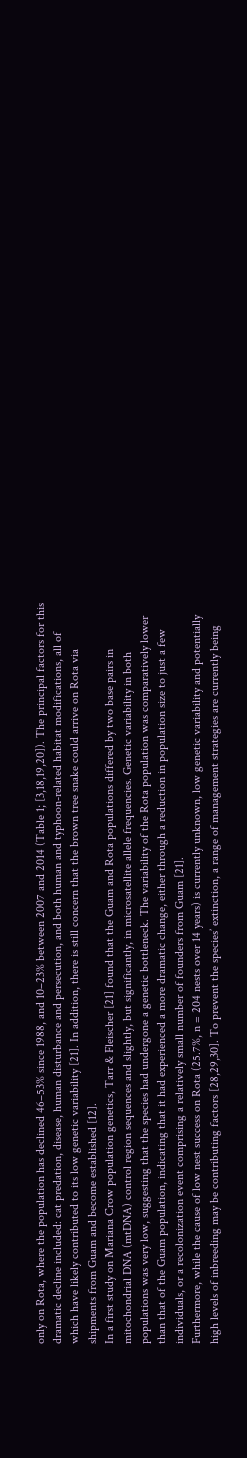only on Rota, where the population has declined 46–53% since 1988, and 10–23% between 2007 and 2014 (Table 1; [3,18,19,20]). The principal factors for this dramatic decline included: cat predation, disease, human disturbance and persecution, and both human and typhoon-related habitat modifications, all of which have likely contributed to its low genetic variability [21]. In addition, there is still concern that the brown tree snake could arrive on Rota via shipments from Guam and become established [12].
In a first study on Mariana Crow population genetics, Tarr & Fleischer [21] found that the Guam and Rota populations differed by two base pairs in mitochondrial DNA (mtDNA) control region sequences and slightly, but significantly, in microsatellite allele frequencies. Genetic variability in both populations was very low, suggesting that the species had undergone a genetic bottleneck. The variability of the Rota population was comparatively lower than that of the Guam population, indicating that it had experienced a more dramatic change, either through a reduction in population size to just a few individuals, or a recolonization event comprising a relatively small number of founders from Guam [21].
Furthermore, while the cause of low nest success on Rota (25.7%, n = 204 nests over 14 years) is currently unknown, low genetic variability and potentially high levels of inbreeding may be contributing factors [28,29,30]. To prevent the species’ extinction, a range of management strategies are currently being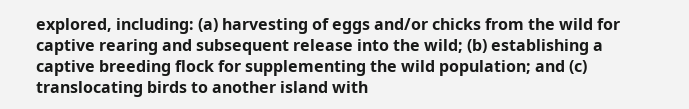explored, including: (a) harvesting of eggs and/or chicks from the wild for captive rearing and subsequent release into the wild; (b) establishing a captive breeding flock for supplementing the wild population; and (c) translocating birds to another island with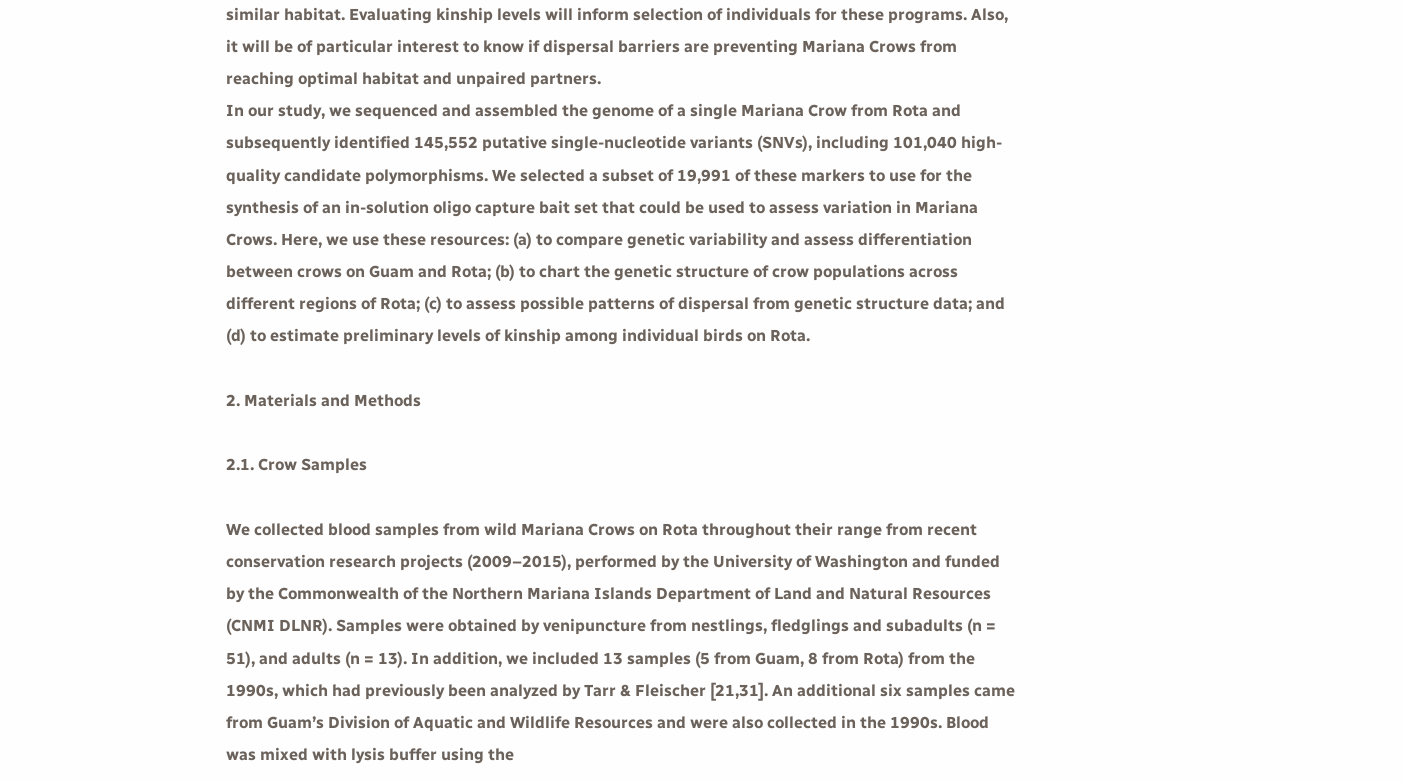similar habitat. Evaluating kinship levels will inform selection of individuals for these programs. Also, it will be of particular interest to know if dispersal barriers are preventing Mariana Crows from reaching optimal habitat and unpaired partners.
In our study, we sequenced and assembled the genome of a single Mariana Crow from Rota and subsequently identified 145,552 putative single-nucleotide variants (SNVs), including 101,040 high-quality candidate polymorphisms. We selected a subset of 19,991 of these markers to use for the synthesis of an in-solution oligo capture bait set that could be used to assess variation in Mariana Crows. Here, we use these resources: (a) to compare genetic variability and assess differentiation between crows on Guam and Rota; (b) to chart the genetic structure of crow populations across different regions of Rota; (c) to assess possible patterns of dispersal from genetic structure data; and (d) to estimate preliminary levels of kinship among individual birds on Rota.

2. Materials and Methods

2.1. Crow Samples

We collected blood samples from wild Mariana Crows on Rota throughout their range from recent conservation research projects (2009–2015), performed by the University of Washington and funded by the Commonwealth of the Northern Mariana Islands Department of Land and Natural Resources (CNMI DLNR). Samples were obtained by venipuncture from nestlings, fledglings and subadults (n = 51), and adults (n = 13). In addition, we included 13 samples (5 from Guam, 8 from Rota) from the 1990s, which had previously been analyzed by Tarr & Fleischer [21,31]. An additional six samples came from Guam’s Division of Aquatic and Wildlife Resources and were also collected in the 1990s. Blood was mixed with lysis buffer using the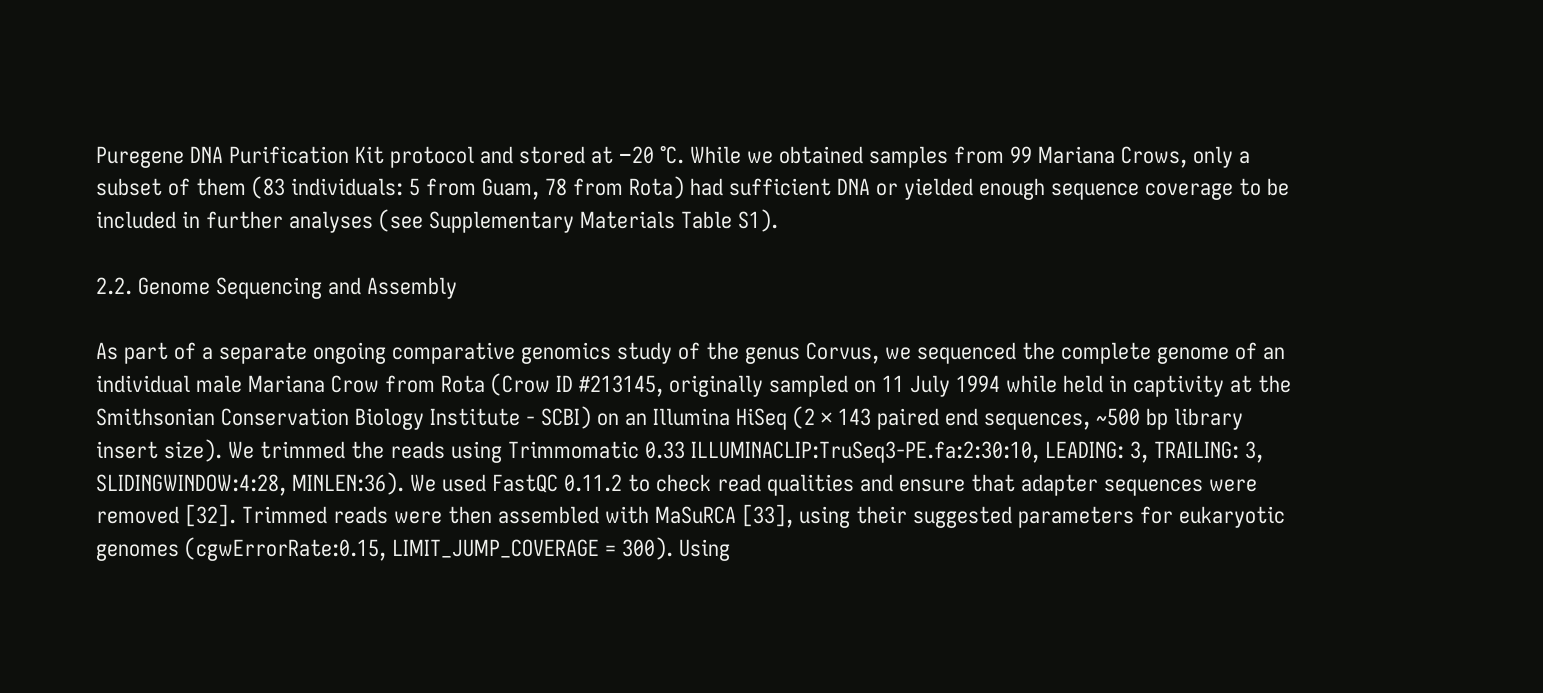Puregene DNA Purification Kit protocol and stored at −20 °C. While we obtained samples from 99 Mariana Crows, only a subset of them (83 individuals: 5 from Guam, 78 from Rota) had sufficient DNA or yielded enough sequence coverage to be included in further analyses (see Supplementary Materials Table S1).

2.2. Genome Sequencing and Assembly

As part of a separate ongoing comparative genomics study of the genus Corvus, we sequenced the complete genome of an individual male Mariana Crow from Rota (Crow ID #213145, originally sampled on 11 July 1994 while held in captivity at the Smithsonian Conservation Biology Institute - SCBI) on an Illumina HiSeq (2 × 143 paired end sequences, ~500 bp library insert size). We trimmed the reads using Trimmomatic 0.33 ILLUMINACLIP:TruSeq3-PE.fa:2:30:10, LEADING: 3, TRAILING: 3, SLIDINGWINDOW:4:28, MINLEN:36). We used FastQC 0.11.2 to check read qualities and ensure that adapter sequences were removed [32]. Trimmed reads were then assembled with MaSuRCA [33], using their suggested parameters for eukaryotic genomes (cgwErrorRate:0.15, LIMIT_JUMP_COVERAGE = 300). Using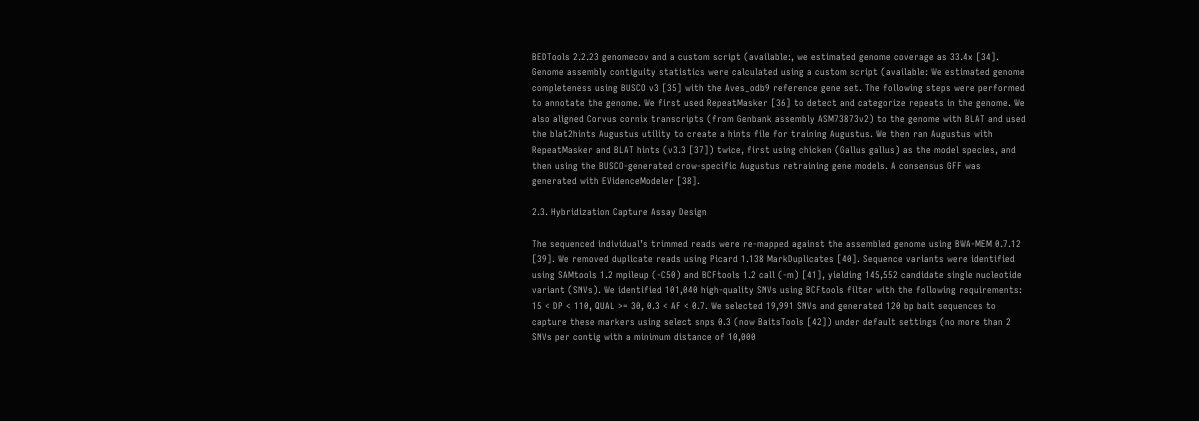BEDTools 2.2.23 genomecov and a custom script (available:, we estimated genome coverage as 33.4x [34]. Genome assembly contiguity statistics were calculated using a custom script (available: We estimated genome completeness using BUSCO v3 [35] with the Aves_odb9 reference gene set. The following steps were performed to annotate the genome. We first used RepeatMasker [36] to detect and categorize repeats in the genome. We also aligned Corvus cornix transcripts (from Genbank assembly ASM73873v2) to the genome with BLAT and used the blat2hints Augustus utility to create a hints file for training Augustus. We then ran Augustus with RepeatMasker and BLAT hints (v3.3 [37]) twice, first using chicken (Gallus gallus) as the model species, and then using the BUSCO-generated crow-specific Augustus retraining gene models. A consensus GFF was generated with EVidenceModeler [38].

2.3. Hybridization Capture Assay Design

The sequenced individual’s trimmed reads were re-mapped against the assembled genome using BWA-MEM 0.7.12 [39]. We removed duplicate reads using Picard 1.138 MarkDuplicates [40]. Sequence variants were identified using SAMtools 1.2 mpileup (-C50) and BCFtools 1.2 call (-m) [41], yielding 145,552 candidate single nucleotide variant (SNVs). We identified 101,040 high-quality SNVs using BCFtools filter with the following requirements: 15 < DP < 110, QUAL >= 30, 0.3 < AF < 0.7. We selected 19,991 SNVs and generated 120 bp bait sequences to capture these markers using select snps 0.3 (now BaitsTools [42]) under default settings (no more than 2 SNVs per contig with a minimum distance of 10,000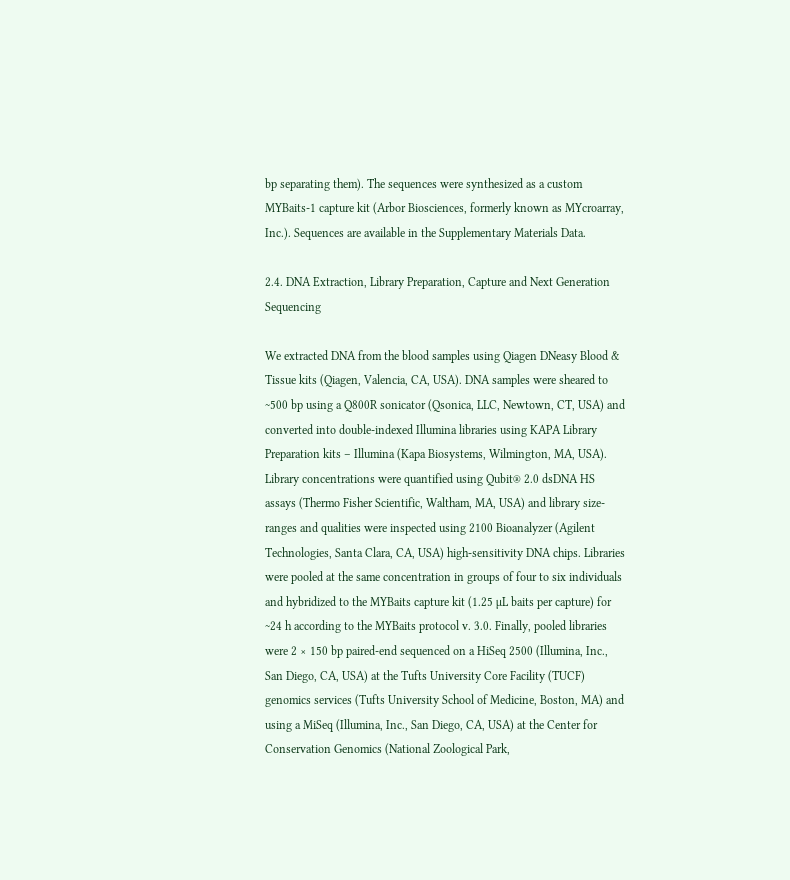bp separating them). The sequences were synthesized as a custom MYBaits-1 capture kit (Arbor Biosciences, formerly known as MYcroarray, Inc.). Sequences are available in the Supplementary Materials Data.

2.4. DNA Extraction, Library Preparation, Capture and Next Generation Sequencing

We extracted DNA from the blood samples using Qiagen DNeasy Blood & Tissue kits (Qiagen, Valencia, CA, USA). DNA samples were sheared to ~500 bp using a Q800R sonicator (Qsonica, LLC, Newtown, CT, USA) and converted into double-indexed Illumina libraries using KAPA Library Preparation kits – Illumina (Kapa Biosystems, Wilmington, MA, USA). Library concentrations were quantified using Qubit® 2.0 dsDNA HS assays (Thermo Fisher Scientific, Waltham, MA, USA) and library size-ranges and qualities were inspected using 2100 Bioanalyzer (Agilent Technologies, Santa Clara, CA, USA) high-sensitivity DNA chips. Libraries were pooled at the same concentration in groups of four to six individuals and hybridized to the MYBaits capture kit (1.25 µL baits per capture) for ~24 h according to the MYBaits protocol v. 3.0. Finally, pooled libraries were 2 × 150 bp paired-end sequenced on a HiSeq 2500 (Illumina, Inc., San Diego, CA, USA) at the Tufts University Core Facility (TUCF) genomics services (Tufts University School of Medicine, Boston, MA) and using a MiSeq (Illumina, Inc., San Diego, CA, USA) at the Center for Conservation Genomics (National Zoological Park,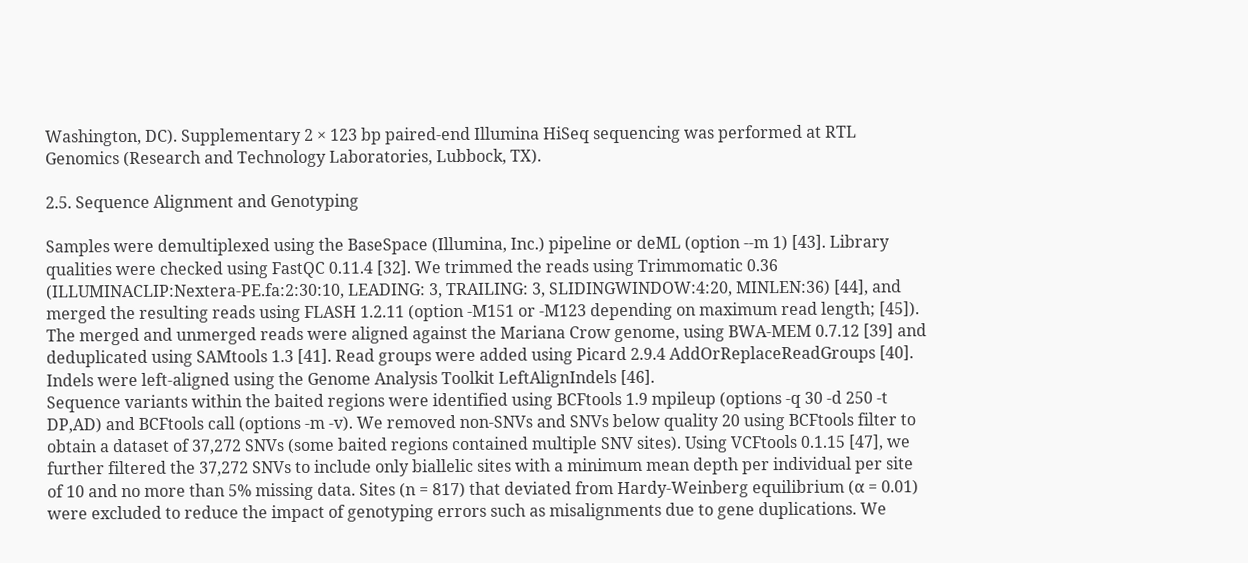Washington, DC). Supplementary 2 × 123 bp paired-end Illumina HiSeq sequencing was performed at RTL Genomics (Research and Technology Laboratories, Lubbock, TX).

2.5. Sequence Alignment and Genotyping

Samples were demultiplexed using the BaseSpace (Illumina, Inc.) pipeline or deML (option --m 1) [43]. Library qualities were checked using FastQC 0.11.4 [32]. We trimmed the reads using Trimmomatic 0.36 (ILLUMINACLIP:Nextera-PE.fa:2:30:10, LEADING: 3, TRAILING: 3, SLIDINGWINDOW:4:20, MINLEN:36) [44], and merged the resulting reads using FLASH 1.2.11 (option -M151 or -M123 depending on maximum read length; [45]). The merged and unmerged reads were aligned against the Mariana Crow genome, using BWA-MEM 0.7.12 [39] and deduplicated using SAMtools 1.3 [41]. Read groups were added using Picard 2.9.4 AddOrReplaceReadGroups [40]. Indels were left-aligned using the Genome Analysis Toolkit LeftAlignIndels [46].
Sequence variants within the baited regions were identified using BCFtools 1.9 mpileup (options -q 30 -d 250 -t DP,AD) and BCFtools call (options -m -v). We removed non-SNVs and SNVs below quality 20 using BCFtools filter to obtain a dataset of 37,272 SNVs (some baited regions contained multiple SNV sites). Using VCFtools 0.1.15 [47], we further filtered the 37,272 SNVs to include only biallelic sites with a minimum mean depth per individual per site of 10 and no more than 5% missing data. Sites (n = 817) that deviated from Hardy-Weinberg equilibrium (α = 0.01) were excluded to reduce the impact of genotyping errors such as misalignments due to gene duplications. We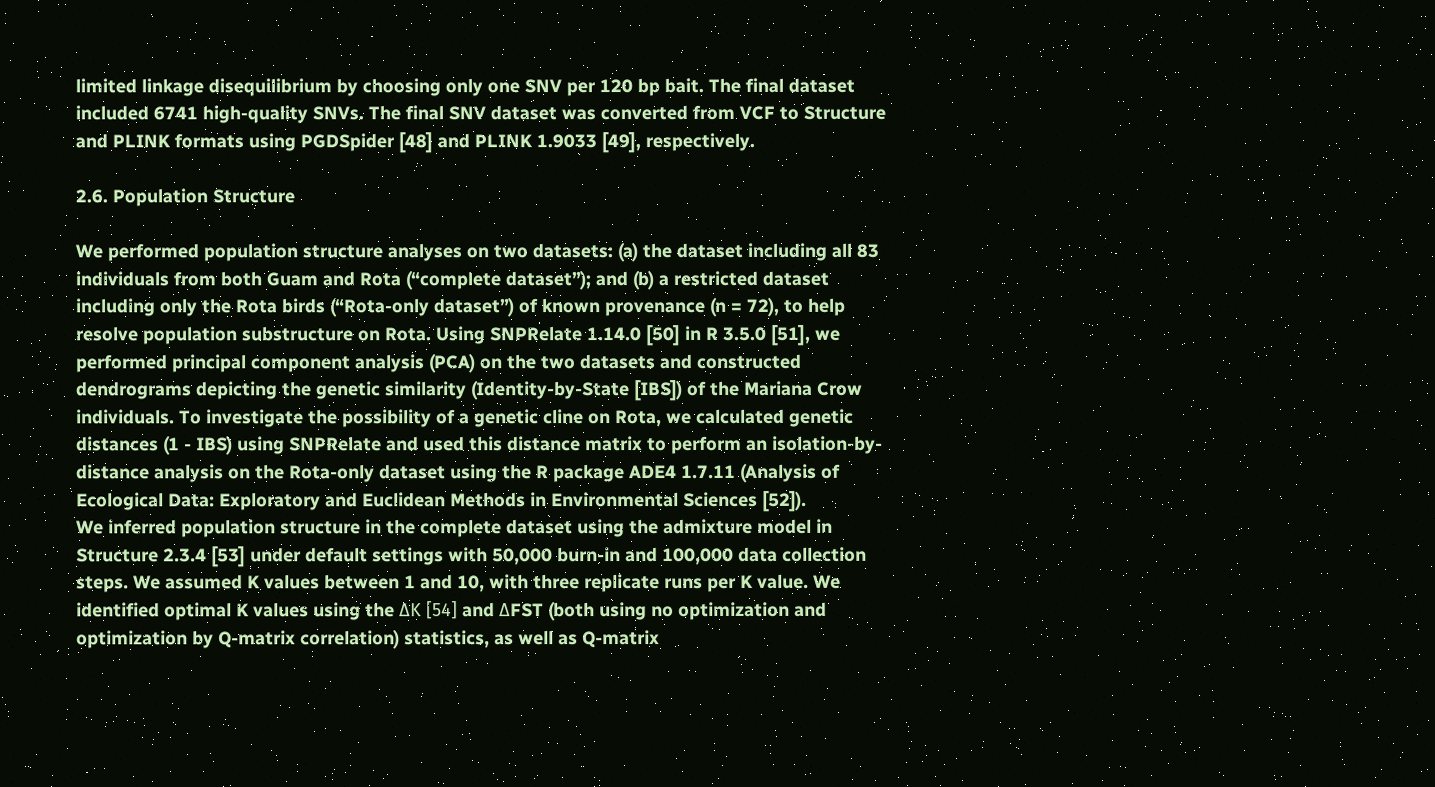limited linkage disequilibrium by choosing only one SNV per 120 bp bait. The final dataset included 6741 high-quality SNVs. The final SNV dataset was converted from VCF to Structure and PLINK formats using PGDSpider [48] and PLINK 1.9033 [49], respectively.

2.6. Population Structure

We performed population structure analyses on two datasets: (a) the dataset including all 83 individuals from both Guam and Rota (“complete dataset”); and (b) a restricted dataset including only the Rota birds (“Rota-only dataset”) of known provenance (n = 72), to help resolve population substructure on Rota. Using SNPRelate 1.14.0 [50] in R 3.5.0 [51], we performed principal component analysis (PCA) on the two datasets and constructed dendrograms depicting the genetic similarity (Identity-by-State [IBS]) of the Mariana Crow individuals. To investigate the possibility of a genetic cline on Rota, we calculated genetic distances (1 - IBS) using SNPRelate and used this distance matrix to perform an isolation-by-distance analysis on the Rota-only dataset using the R package ADE4 1.7.11 (Analysis of Ecological Data: Exploratory and Euclidean Methods in Environmental Sciences [52]).
We inferred population structure in the complete dataset using the admixture model in Structure 2.3.4 [53] under default settings with 50,000 burn-in and 100,000 data collection steps. We assumed K values between 1 and 10, with three replicate runs per K value. We identified optimal K values using the ΔK [54] and ΔFST (both using no optimization and optimization by Q-matrix correlation) statistics, as well as Q-matrix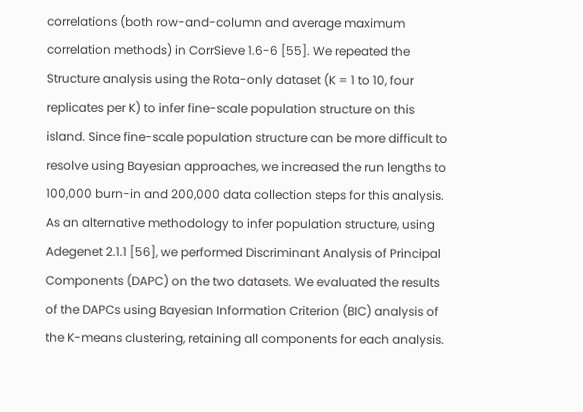correlations (both row-and-column and average maximum correlation methods) in CorrSieve 1.6-6 [55]. We repeated the Structure analysis using the Rota-only dataset (K = 1 to 10, four replicates per K) to infer fine-scale population structure on this island. Since fine-scale population structure can be more difficult to resolve using Bayesian approaches, we increased the run lengths to 100,000 burn-in and 200,000 data collection steps for this analysis. As an alternative methodology to infer population structure, using Adegenet 2.1.1 [56], we performed Discriminant Analysis of Principal Components (DAPC) on the two datasets. We evaluated the results of the DAPCs using Bayesian Information Criterion (BIC) analysis of the K-means clustering, retaining all components for each analysis.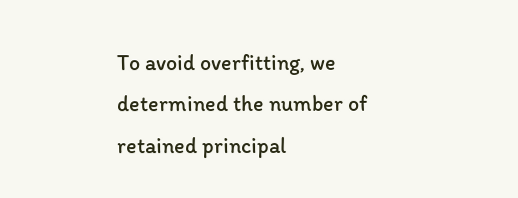To avoid overfitting, we determined the number of retained principal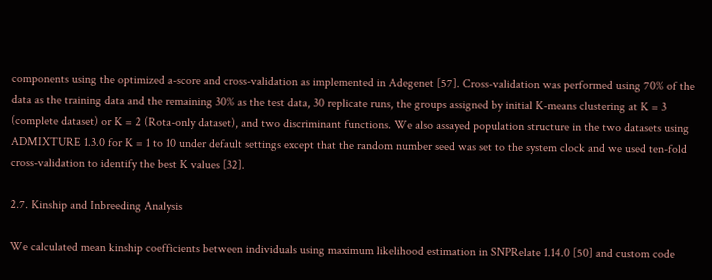components using the optimized a-score and cross-validation as implemented in Adegenet [57]. Cross-validation was performed using 70% of the data as the training data and the remaining 30% as the test data, 30 replicate runs, the groups assigned by initial K-means clustering at K = 3 (complete dataset) or K = 2 (Rota-only dataset), and two discriminant functions. We also assayed population structure in the two datasets using ADMIXTURE 1.3.0 for K = 1 to 10 under default settings except that the random number seed was set to the system clock and we used ten-fold cross-validation to identify the best K values [32].

2.7. Kinship and Inbreeding Analysis

We calculated mean kinship coefficients between individuals using maximum likelihood estimation in SNPRelate 1.14.0 [50] and custom code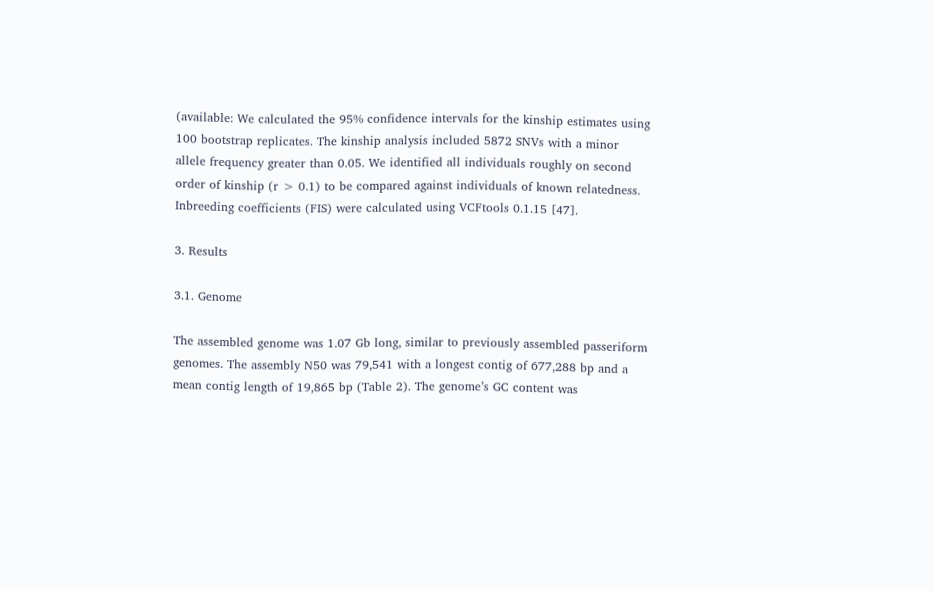(available: We calculated the 95% confidence intervals for the kinship estimates using 100 bootstrap replicates. The kinship analysis included 5872 SNVs with a minor allele frequency greater than 0.05. We identified all individuals roughly on second order of kinship (r > 0.1) to be compared against individuals of known relatedness. Inbreeding coefficients (FIS) were calculated using VCFtools 0.1.15 [47].

3. Results

3.1. Genome

The assembled genome was 1.07 Gb long, similar to previously assembled passeriform genomes. The assembly N50 was 79,541 with a longest contig of 677,288 bp and a mean contig length of 19,865 bp (Table 2). The genome’s GC content was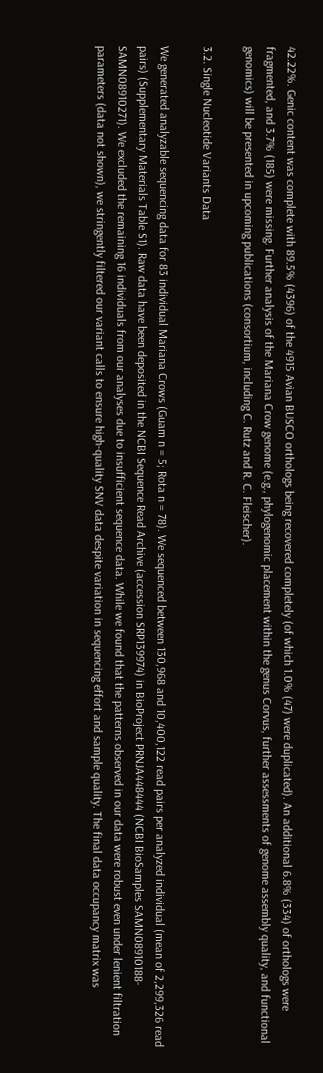42.22%. Genic content was complete with 89.5% (4396) of the 4915 Avian BUSCO orthologs being recovered completely (of which 1.0% (47) were duplicated). An additional 6.8% (334) of orthologs were fragmented, and 3.7% (185) were missing. Further analysis of the Mariana Crow genome (e.g., phylogenomic placement within the genus Corvus, further assessments of genome assembly quality, and functional genomics) will be presented in upcoming publications (consortium, including C. Rutz and R. C. Fleischer).

3.2. Single Nucleotide Variants Data

We generated analyzable sequencing data for 83 individual Mariana Crows (Guam n = 5; Rota n = 78). We sequenced between 130,968 and 10,400,122 read pairs per analyzed individual (mean of 2,299,326 read pairs) (Supplementary Materials Table S1). Raw data have been deposited in the NCBI Sequence Read Archive (accession SRP139974) in BioProject PRNJA448444 (NCBI BioSamples SAMN08910188- SAMN08910271). We excluded the remaining 16 individuals from our analyses due to insufficient sequence data. While we found that the patterns observed in our data were robust even under lenient filtration parameters (data not shown), we stringently filtered our variant calls to ensure high-quality SNV data despite variation in sequencing effort and sample quality. The final data occupancy matrix was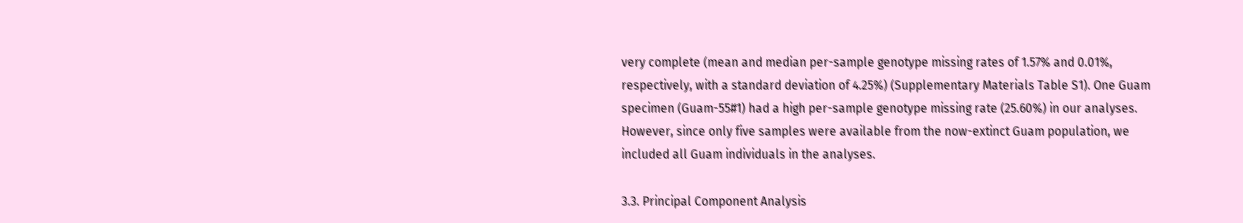very complete (mean and median per-sample genotype missing rates of 1.57% and 0.01%, respectively, with a standard deviation of 4.25%) (Supplementary Materials Table S1). One Guam specimen (Guam-55#1) had a high per-sample genotype missing rate (25.60%) in our analyses. However, since only five samples were available from the now-extinct Guam population, we included all Guam individuals in the analyses.

3.3. Principal Component Analysis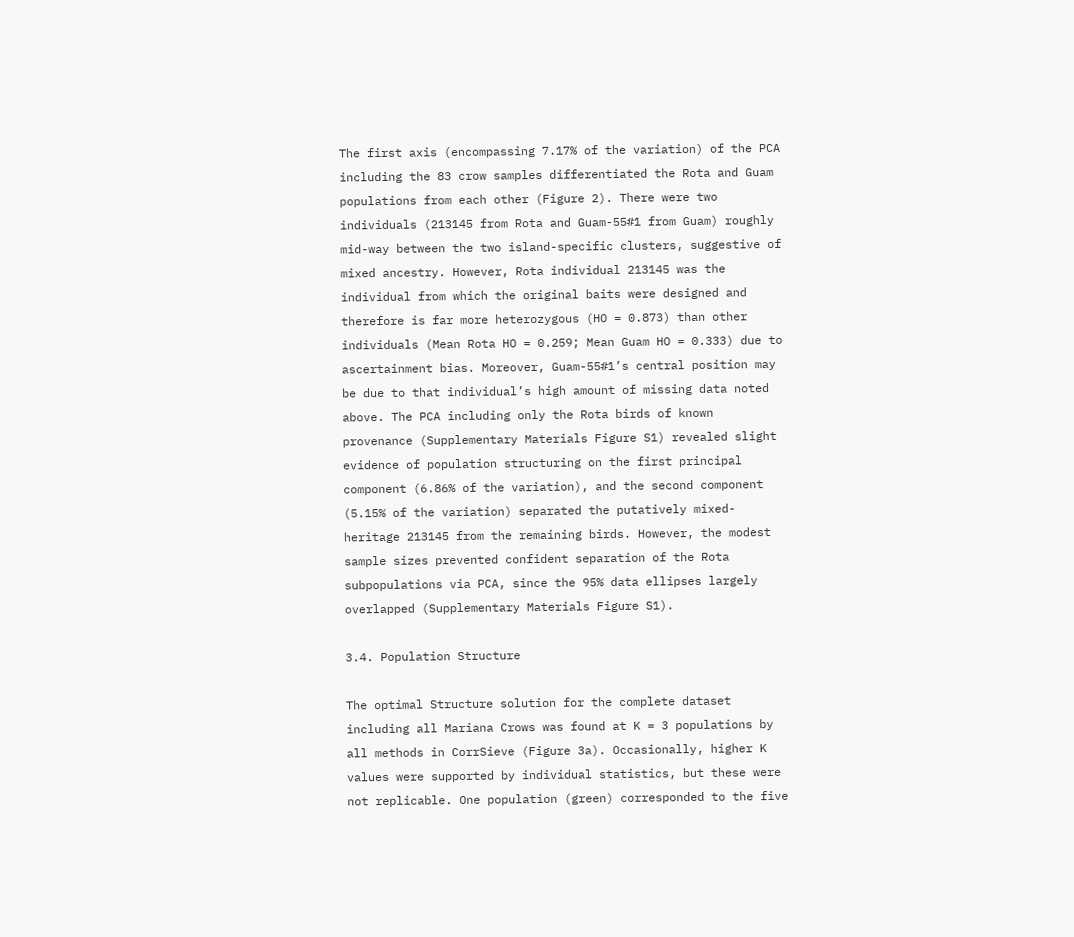The first axis (encompassing 7.17% of the variation) of the PCA including the 83 crow samples differentiated the Rota and Guam populations from each other (Figure 2). There were two individuals (213145 from Rota and Guam-55#1 from Guam) roughly mid-way between the two island-specific clusters, suggestive of mixed ancestry. However, Rota individual 213145 was the individual from which the original baits were designed and therefore is far more heterozygous (HO = 0.873) than other individuals (Mean Rota HO = 0.259; Mean Guam HO = 0.333) due to ascertainment bias. Moreover, Guam-55#1’s central position may be due to that individual’s high amount of missing data noted above. The PCA including only the Rota birds of known provenance (Supplementary Materials Figure S1) revealed slight evidence of population structuring on the first principal component (6.86% of the variation), and the second component (5.15% of the variation) separated the putatively mixed-heritage 213145 from the remaining birds. However, the modest sample sizes prevented confident separation of the Rota subpopulations via PCA, since the 95% data ellipses largely overlapped (Supplementary Materials Figure S1).

3.4. Population Structure

The optimal Structure solution for the complete dataset including all Mariana Crows was found at K = 3 populations by all methods in CorrSieve (Figure 3a). Occasionally, higher K values were supported by individual statistics, but these were not replicable. One population (green) corresponded to the five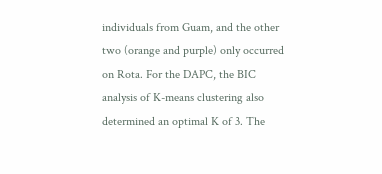individuals from Guam, and the other two (orange and purple) only occurred on Rota. For the DAPC, the BIC analysis of K-means clustering also determined an optimal K of 3. The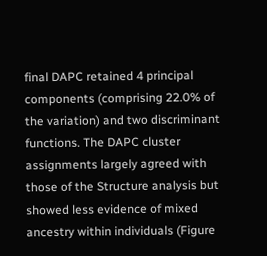final DAPC retained 4 principal components (comprising 22.0% of the variation) and two discriminant functions. The DAPC cluster assignments largely agreed with those of the Structure analysis but showed less evidence of mixed ancestry within individuals (Figure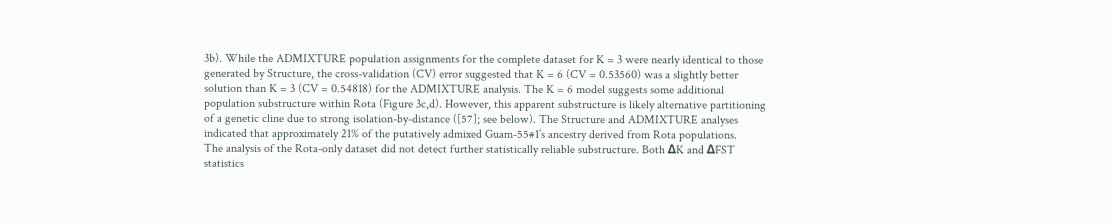3b). While the ADMIXTURE population assignments for the complete dataset for K = 3 were nearly identical to those generated by Structure, the cross-validation (CV) error suggested that K = 6 (CV = 0.53560) was a slightly better solution than K = 3 (CV = 0.54818) for the ADMIXTURE analysis. The K = 6 model suggests some additional population substructure within Rota (Figure 3c,d). However, this apparent substructure is likely alternative partitioning of a genetic cline due to strong isolation-by-distance ([57]; see below). The Structure and ADMIXTURE analyses indicated that approximately 21% of the putatively admixed Guam-55#1’s ancestry derived from Rota populations.
The analysis of the Rota-only dataset did not detect further statistically reliable substructure. Both ΔK and ΔFST statistics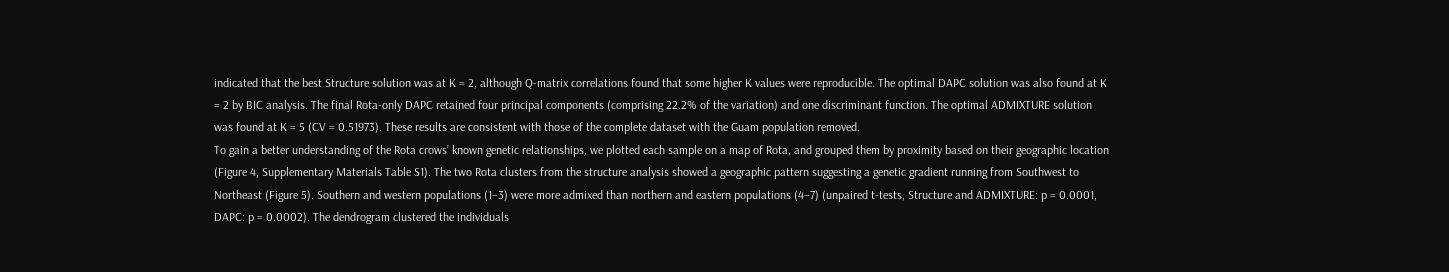indicated that the best Structure solution was at K = 2, although Q-matrix correlations found that some higher K values were reproducible. The optimal DAPC solution was also found at K = 2 by BIC analysis. The final Rota-only DAPC retained four principal components (comprising 22.2% of the variation) and one discriminant function. The optimal ADMIXTURE solution was found at K = 5 (CV = 0.51973). These results are consistent with those of the complete dataset with the Guam population removed.
To gain a better understanding of the Rota crows’ known genetic relationships, we plotted each sample on a map of Rota, and grouped them by proximity based on their geographic location (Figure 4, Supplementary Materials Table S1). The two Rota clusters from the structure analysis showed a geographic pattern suggesting a genetic gradient running from Southwest to Northeast (Figure 5). Southern and western populations (1–3) were more admixed than northern and eastern populations (4–7) (unpaired t-tests, Structure and ADMIXTURE: p = 0.0001, DAPC: p = 0.0002). The dendrogram clustered the individuals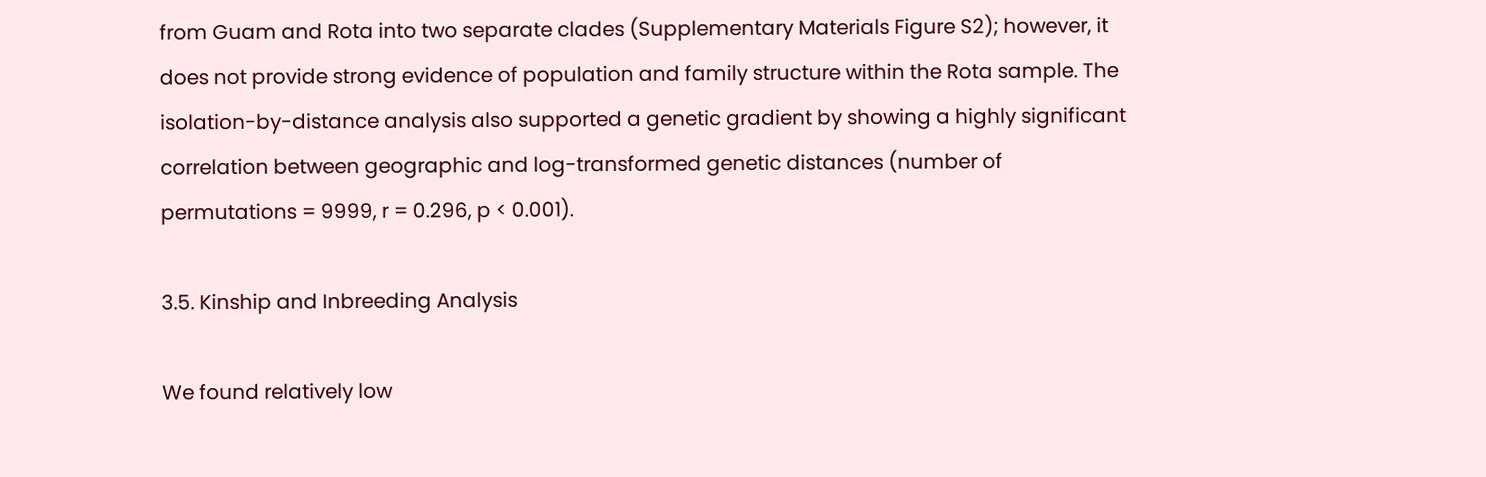from Guam and Rota into two separate clades (Supplementary Materials Figure S2); however, it does not provide strong evidence of population and family structure within the Rota sample. The isolation-by-distance analysis also supported a genetic gradient by showing a highly significant correlation between geographic and log-transformed genetic distances (number of permutations = 9999, r = 0.296, p < 0.001).

3.5. Kinship and Inbreeding Analysis

We found relatively low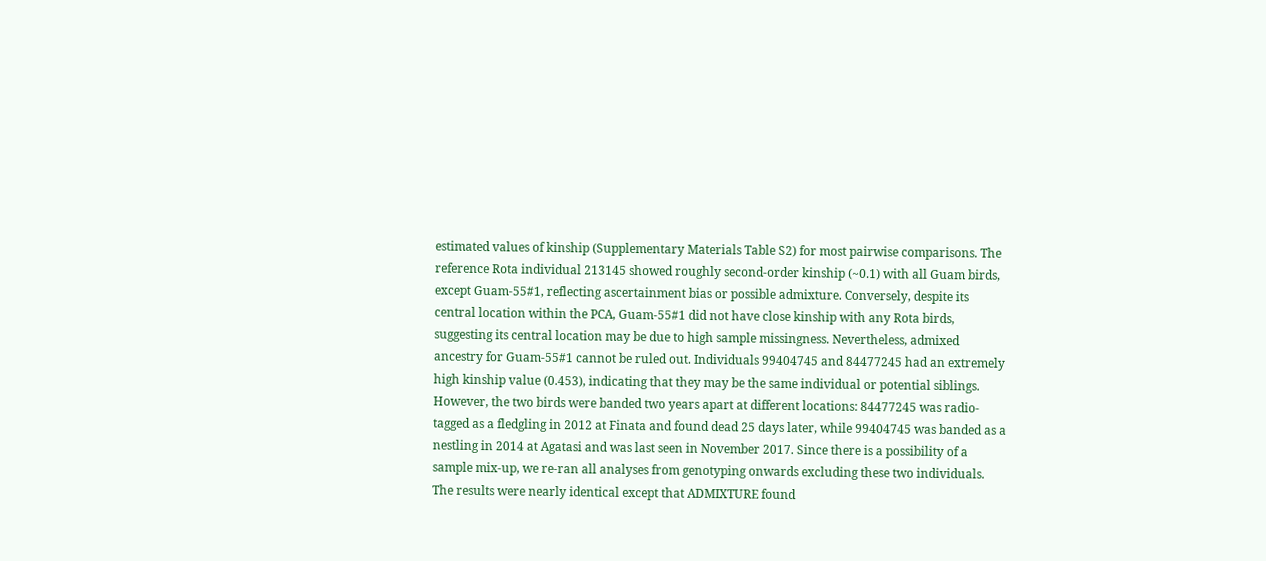estimated values of kinship (Supplementary Materials Table S2) for most pairwise comparisons. The reference Rota individual 213145 showed roughly second-order kinship (~0.1) with all Guam birds, except Guam-55#1, reflecting ascertainment bias or possible admixture. Conversely, despite its central location within the PCA, Guam-55#1 did not have close kinship with any Rota birds, suggesting its central location may be due to high sample missingness. Nevertheless, admixed ancestry for Guam-55#1 cannot be ruled out. Individuals 99404745 and 84477245 had an extremely high kinship value (0.453), indicating that they may be the same individual or potential siblings. However, the two birds were banded two years apart at different locations: 84477245 was radio- tagged as a fledgling in 2012 at Finata and found dead 25 days later, while 99404745 was banded as a nestling in 2014 at Agatasi and was last seen in November 2017. Since there is a possibility of a sample mix-up, we re-ran all analyses from genotyping onwards excluding these two individuals. The results were nearly identical except that ADMIXTURE found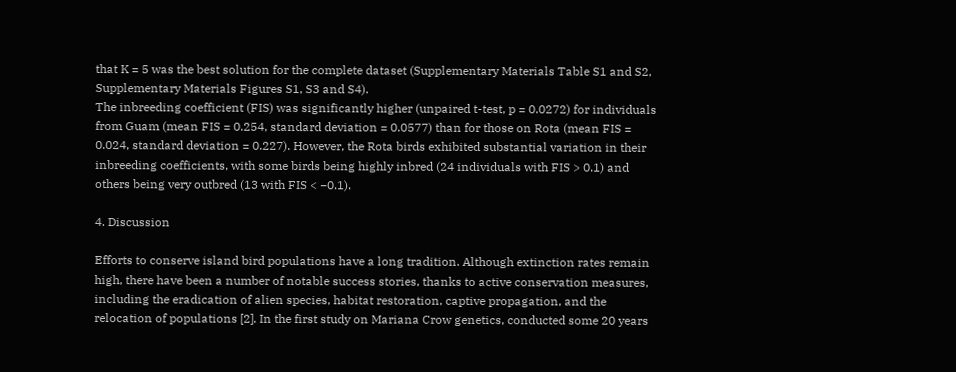that K = 5 was the best solution for the complete dataset (Supplementary Materials Table S1 and S2, Supplementary Materials Figures S1, S3 and S4).
The inbreeding coefficient (FIS) was significantly higher (unpaired t-test, p = 0.0272) for individuals from Guam (mean FIS = 0.254, standard deviation = 0.0577) than for those on Rota (mean FIS = 0.024, standard deviation = 0.227). However, the Rota birds exhibited substantial variation in their inbreeding coefficients, with some birds being highly inbred (24 individuals with FIS > 0.1) and others being very outbred (13 with FIS < −0.1).

4. Discussion

Efforts to conserve island bird populations have a long tradition. Although extinction rates remain high, there have been a number of notable success stories, thanks to active conservation measures, including the eradication of alien species, habitat restoration, captive propagation, and the relocation of populations [2]. In the first study on Mariana Crow genetics, conducted some 20 years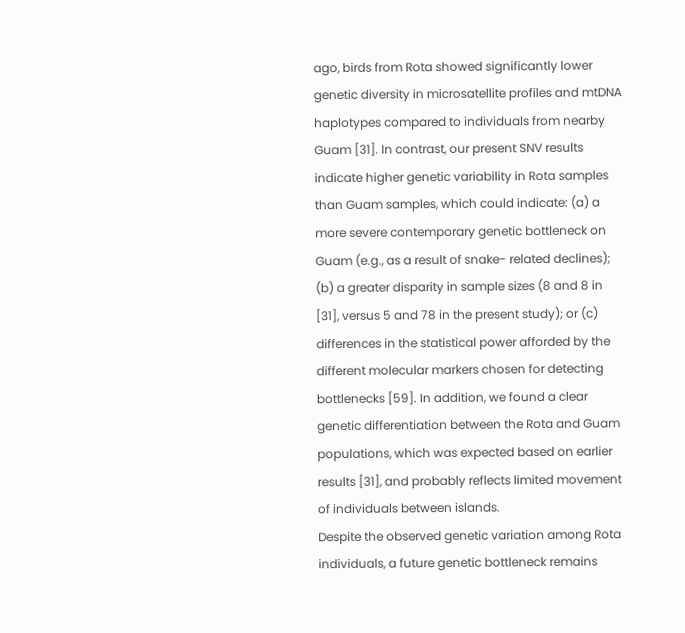ago, birds from Rota showed significantly lower genetic diversity in microsatellite profiles and mtDNA haplotypes compared to individuals from nearby Guam [31]. In contrast, our present SNV results indicate higher genetic variability in Rota samples than Guam samples, which could indicate: (a) a more severe contemporary genetic bottleneck on Guam (e.g., as a result of snake- related declines); (b) a greater disparity in sample sizes (8 and 8 in [31], versus 5 and 78 in the present study); or (c) differences in the statistical power afforded by the different molecular markers chosen for detecting bottlenecks [59]. In addition, we found a clear genetic differentiation between the Rota and Guam populations, which was expected based on earlier results [31], and probably reflects limited movement of individuals between islands.
Despite the observed genetic variation among Rota individuals, a future genetic bottleneck remains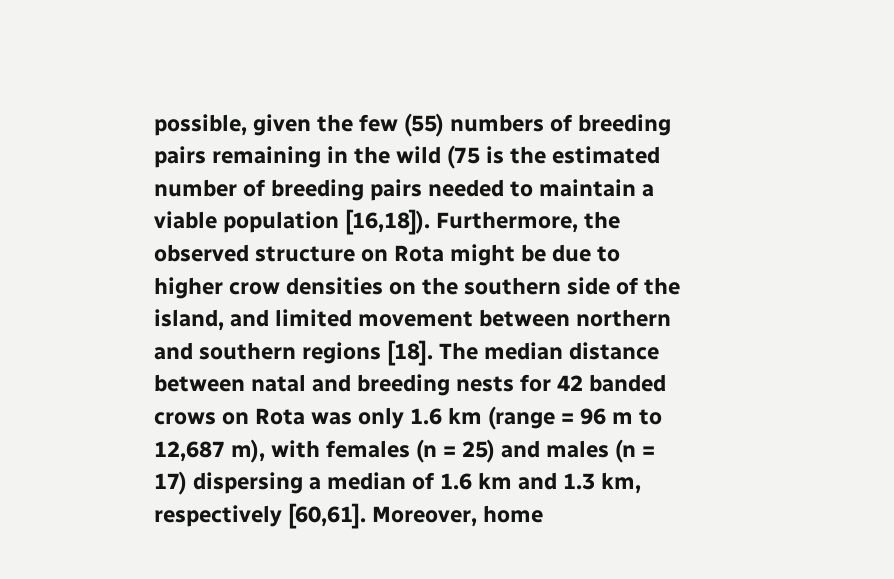possible, given the few (55) numbers of breeding pairs remaining in the wild (75 is the estimated number of breeding pairs needed to maintain a viable population [16,18]). Furthermore, the observed structure on Rota might be due to higher crow densities on the southern side of the island, and limited movement between northern and southern regions [18]. The median distance between natal and breeding nests for 42 banded crows on Rota was only 1.6 km (range = 96 m to 12,687 m), with females (n = 25) and males (n = 17) dispersing a median of 1.6 km and 1.3 km, respectively [60,61]. Moreover, home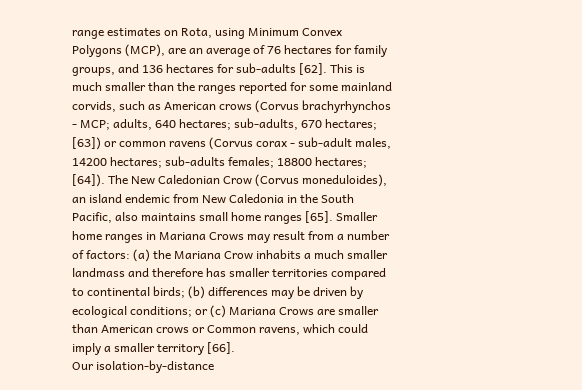range estimates on Rota, using Minimum Convex Polygons (MCP), are an average of 76 hectares for family groups, and 136 hectares for sub-adults [62]. This is much smaller than the ranges reported for some mainland corvids, such as American crows (Corvus brachyrhynchos - MCP; adults, 640 hectares; sub-adults, 670 hectares; [63]) or common ravens (Corvus corax - sub-adult males, 14200 hectares; sub-adults females; 18800 hectares; [64]). The New Caledonian Crow (Corvus moneduloides), an island endemic from New Caledonia in the South Pacific, also maintains small home ranges [65]. Smaller home ranges in Mariana Crows may result from a number of factors: (a) the Mariana Crow inhabits a much smaller landmass and therefore has smaller territories compared to continental birds; (b) differences may be driven by ecological conditions; or (c) Mariana Crows are smaller than American crows or Common ravens, which could imply a smaller territory [66].
Our isolation-by-distance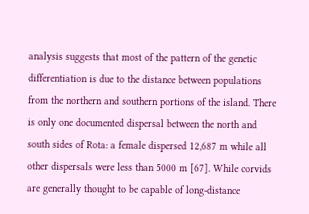analysis suggests that most of the pattern of the genetic differentiation is due to the distance between populations from the northern and southern portions of the island. There is only one documented dispersal between the north and south sides of Rota: a female dispersed 12,687 m while all other dispersals were less than 5000 m [67]. While corvids are generally thought to be capable of long-distance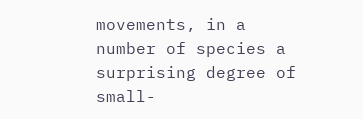movements, in a number of species a surprising degree of small-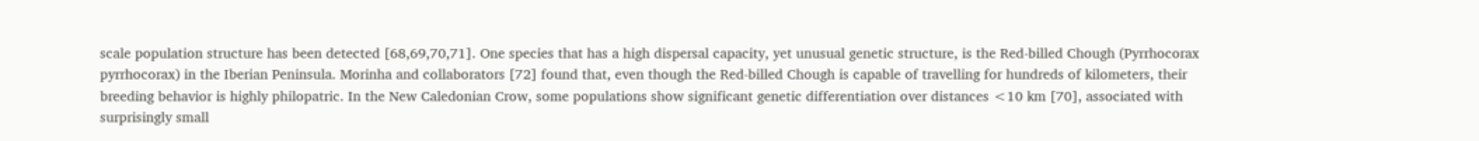scale population structure has been detected [68,69,70,71]. One species that has a high dispersal capacity, yet unusual genetic structure, is the Red-billed Chough (Pyrrhocorax pyrrhocorax) in the Iberian Peninsula. Morinha and collaborators [72] found that, even though the Red-billed Chough is capable of travelling for hundreds of kilometers, their breeding behavior is highly philopatric. In the New Caledonian Crow, some populations show significant genetic differentiation over distances <10 km [70], associated with surprisingly small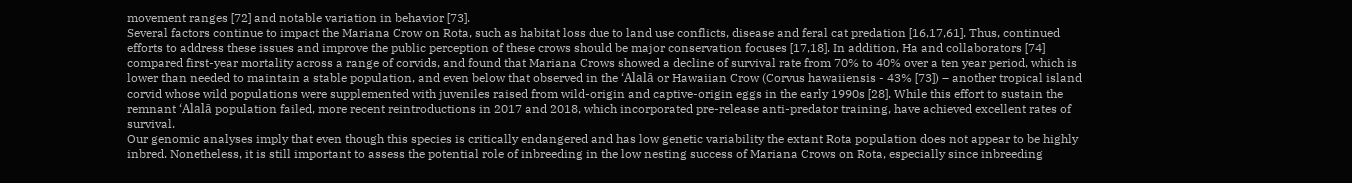movement ranges [72] and notable variation in behavior [73].
Several factors continue to impact the Mariana Crow on Rota, such as habitat loss due to land use conflicts, disease and feral cat predation [16,17,61]. Thus, continued efforts to address these issues and improve the public perception of these crows should be major conservation focuses [17,18]. In addition, Ha and collaborators [74] compared first-year mortality across a range of corvids, and found that Mariana Crows showed a decline of survival rate from 70% to 40% over a ten year period, which is lower than needed to maintain a stable population, and even below that observed in the ‘Alalā or Hawaiian Crow (Corvus hawaiiensis - 43% [73]) – another tropical island corvid whose wild populations were supplemented with juveniles raised from wild-origin and captive-origin eggs in the early 1990s [28]. While this effort to sustain the remnant ‘Alalā population failed, more recent reintroductions in 2017 and 2018, which incorporated pre-release anti-predator training, have achieved excellent rates of survival.
Our genomic analyses imply that even though this species is critically endangered and has low genetic variability the extant Rota population does not appear to be highly inbred. Nonetheless, it is still important to assess the potential role of inbreeding in the low nesting success of Mariana Crows on Rota, especially since inbreeding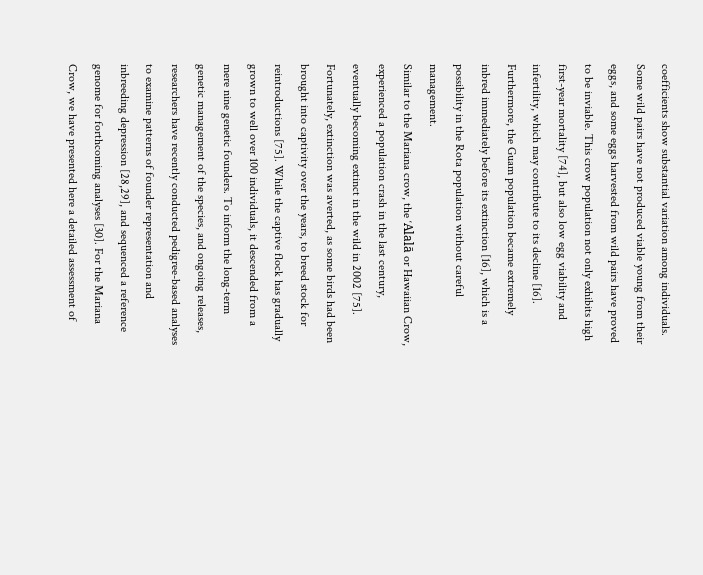coefficients show substantial variation among individuals. Some wild pairs have not produced viable young from their eggs, and some eggs harvested from wild pairs have proved to be inviable. This crow population not only exhibits high first-year mortality [74], but also low egg viability and infertility, which may contribute to its decline [16]. Furthermore, the Guam population became extremely inbred immediately before its extinction [16], which is a possibility in the Rota population without careful management.
Similar to the Mariana crow, the ‘Alalā or Hawaiian Crow, experienced a population crash in the last century, eventually becoming extinct in the wild in 2002 [75]. Fortunately, extinction was averted, as some birds had been brought into captivity over the years, to breed stock for reintroductions [75]. While the captive flock has gradually grown to well over 100 individuals, it descended from a mere nine genetic founders. To inform the long-term genetic management of the species, and ongoing releases, researchers have recently conducted pedigree-based analyses to examine patterns of founder representation and inbreeding depression [28,29], and sequenced a reference genome for forthcoming analyses [30]. For the Mariana Crow, we have presented here a detailed assessment of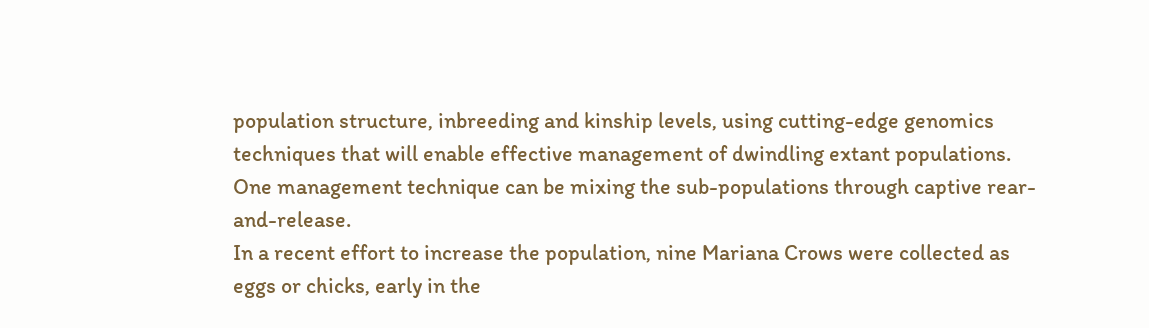population structure, inbreeding and kinship levels, using cutting-edge genomics techniques that will enable effective management of dwindling extant populations. One management technique can be mixing the sub-populations through captive rear- and-release.
In a recent effort to increase the population, nine Mariana Crows were collected as eggs or chicks, early in the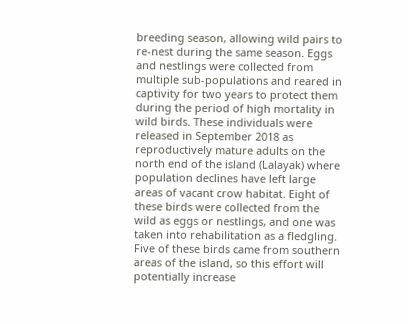breeding season, allowing wild pairs to re-nest during the same season. Eggs and nestlings were collected from multiple sub-populations and reared in captivity for two years to protect them during the period of high mortality in wild birds. These individuals were released in September 2018 as reproductively mature adults on the north end of the island (Lalayak) where population declines have left large areas of vacant crow habitat. Eight of these birds were collected from the wild as eggs or nestlings, and one was taken into rehabilitation as a fledgling. Five of these birds came from southern areas of the island, so this effort will potentially increase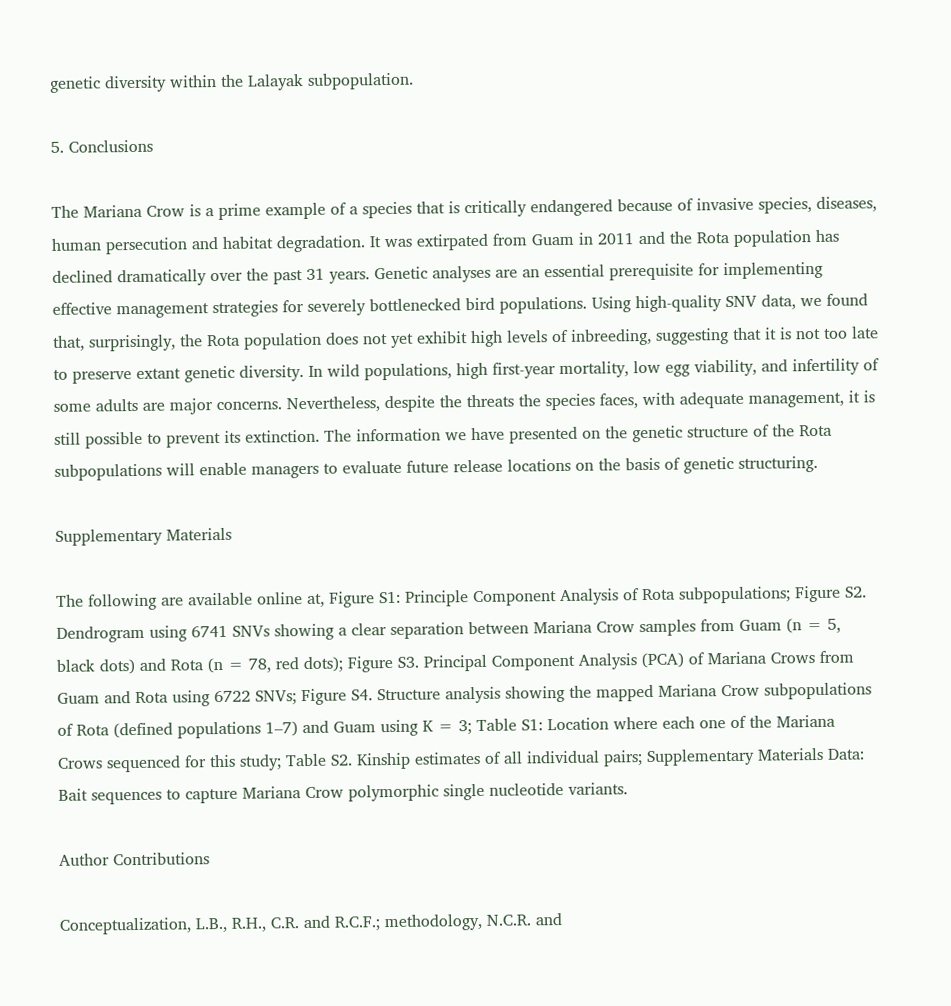genetic diversity within the Lalayak subpopulation.

5. Conclusions

The Mariana Crow is a prime example of a species that is critically endangered because of invasive species, diseases, human persecution and habitat degradation. It was extirpated from Guam in 2011 and the Rota population has declined dramatically over the past 31 years. Genetic analyses are an essential prerequisite for implementing effective management strategies for severely bottlenecked bird populations. Using high-quality SNV data, we found that, surprisingly, the Rota population does not yet exhibit high levels of inbreeding, suggesting that it is not too late to preserve extant genetic diversity. In wild populations, high first-year mortality, low egg viability, and infertility of some adults are major concerns. Nevertheless, despite the threats the species faces, with adequate management, it is still possible to prevent its extinction. The information we have presented on the genetic structure of the Rota subpopulations will enable managers to evaluate future release locations on the basis of genetic structuring.

Supplementary Materials

The following are available online at, Figure S1: Principle Component Analysis of Rota subpopulations; Figure S2. Dendrogram using 6741 SNVs showing a clear separation between Mariana Crow samples from Guam (n = 5, black dots) and Rota (n = 78, red dots); Figure S3. Principal Component Analysis (PCA) of Mariana Crows from Guam and Rota using 6722 SNVs; Figure S4. Structure analysis showing the mapped Mariana Crow subpopulations of Rota (defined populations 1–7) and Guam using K = 3; Table S1: Location where each one of the Mariana Crows sequenced for this study; Table S2. Kinship estimates of all individual pairs; Supplementary Materials Data: Bait sequences to capture Mariana Crow polymorphic single nucleotide variants.

Author Contributions

Conceptualization, L.B., R.H., C.R. and R.C.F.; methodology, N.C.R. and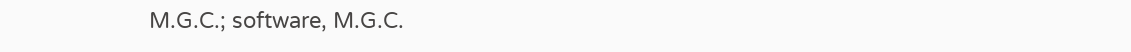M.G.C.; software, M.G.C.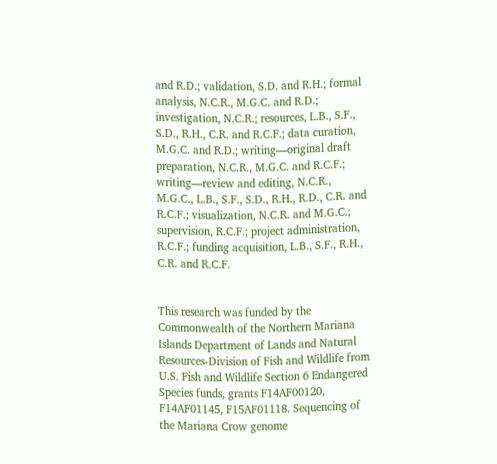and R.D.; validation, S.D. and R.H.; formal analysis, N.C.R., M.G.C. and R.D.; investigation, N.C.R.; resources, L.B., S.F., S.D., R.H., C.R. and R.C.F.; data curation, M.G.C. and R.D.; writing—original draft preparation, N.C.R., M.G.C. and R.C.F.; writing—review and editing, N.C.R., M.G.C., L.B., S.F., S.D., R.H., R.D., C.R. and R.C.F.; visualization, N.C.R. and M.G.C.; supervision, R.C.F.; project administration, R.C.F.; funding acquisition, L.B., S.F., R.H., C.R. and R.C.F.


This research was funded by the Commonwealth of the Northern Mariana Islands Department of Lands and Natural Resources-Division of Fish and Wildlife from U.S. Fish and Wildlife Section 6 Endangered Species funds, grants F14AF00120, F14AF01145, F15AF01118. Sequencing of the Mariana Crow genome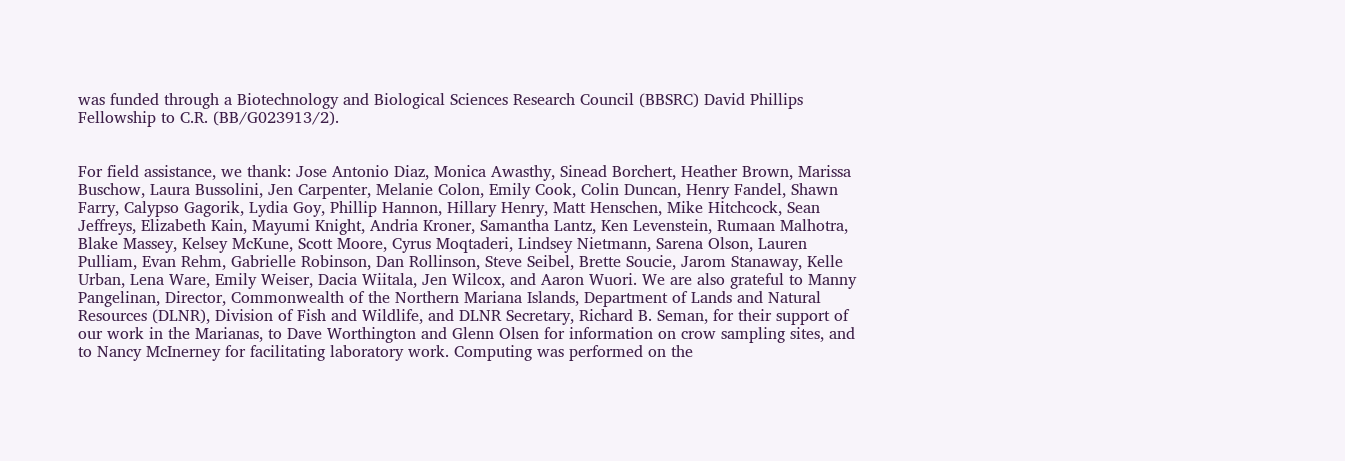was funded through a Biotechnology and Biological Sciences Research Council (BBSRC) David Phillips Fellowship to C.R. (BB/G023913/2).


For field assistance, we thank: Jose Antonio Diaz, Monica Awasthy, Sinead Borchert, Heather Brown, Marissa Buschow, Laura Bussolini, Jen Carpenter, Melanie Colon, Emily Cook, Colin Duncan, Henry Fandel, Shawn Farry, Calypso Gagorik, Lydia Goy, Phillip Hannon, Hillary Henry, Matt Henschen, Mike Hitchcock, Sean Jeffreys, Elizabeth Kain, Mayumi Knight, Andria Kroner, Samantha Lantz, Ken Levenstein, Rumaan Malhotra, Blake Massey, Kelsey McKune, Scott Moore, Cyrus Moqtaderi, Lindsey Nietmann, Sarena Olson, Lauren Pulliam, Evan Rehm, Gabrielle Robinson, Dan Rollinson, Steve Seibel, Brette Soucie, Jarom Stanaway, Kelle Urban, Lena Ware, Emily Weiser, Dacia Wiitala, Jen Wilcox, and Aaron Wuori. We are also grateful to Manny Pangelinan, Director, Commonwealth of the Northern Mariana Islands, Department of Lands and Natural Resources (DLNR), Division of Fish and Wildlife, and DLNR Secretary, Richard B. Seman, for their support of our work in the Marianas, to Dave Worthington and Glenn Olsen for information on crow sampling sites, and to Nancy McInerney for facilitating laboratory work. Computing was performed on the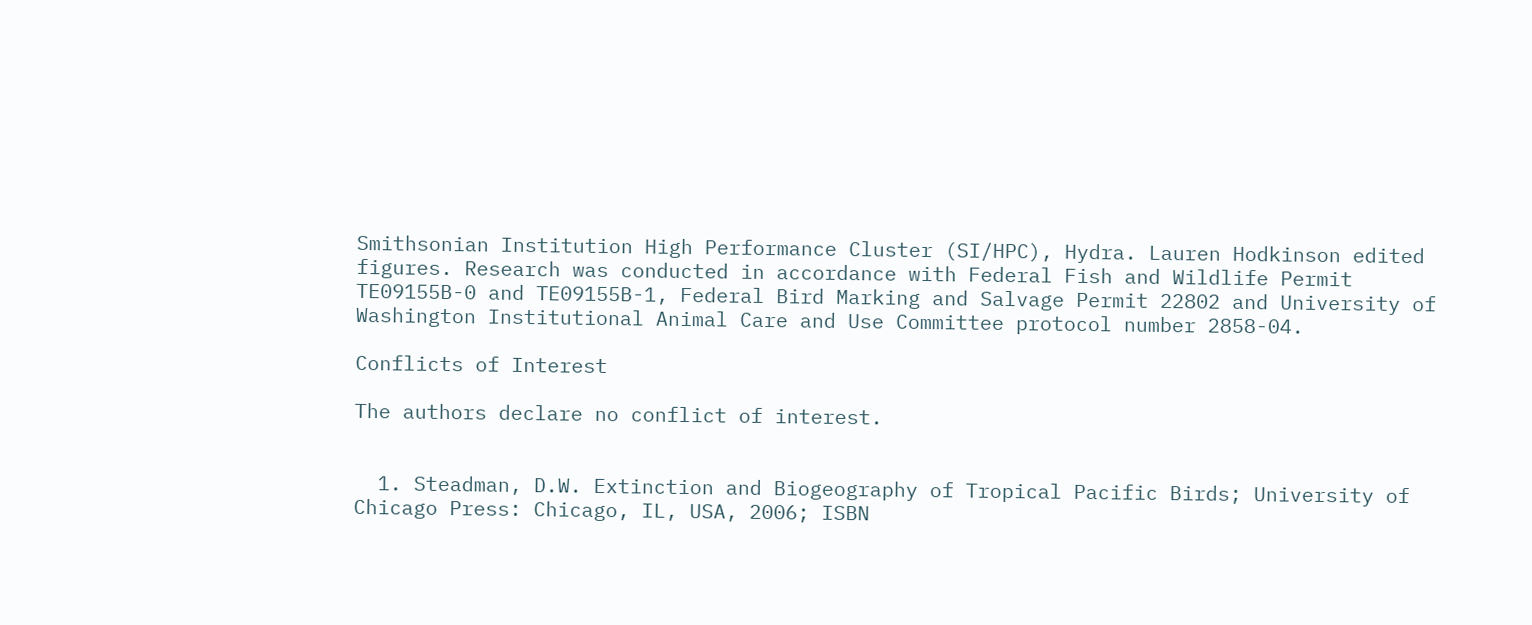Smithsonian Institution High Performance Cluster (SI/HPC), Hydra. Lauren Hodkinson edited figures. Research was conducted in accordance with Federal Fish and Wildlife Permit TE09155B-0 and TE09155B-1, Federal Bird Marking and Salvage Permit 22802 and University of Washington Institutional Animal Care and Use Committee protocol number 2858-04.

Conflicts of Interest

The authors declare no conflict of interest.


  1. Steadman, D.W. Extinction and Biogeography of Tropical Pacific Birds; University of Chicago Press: Chicago, IL, USA, 2006; ISBN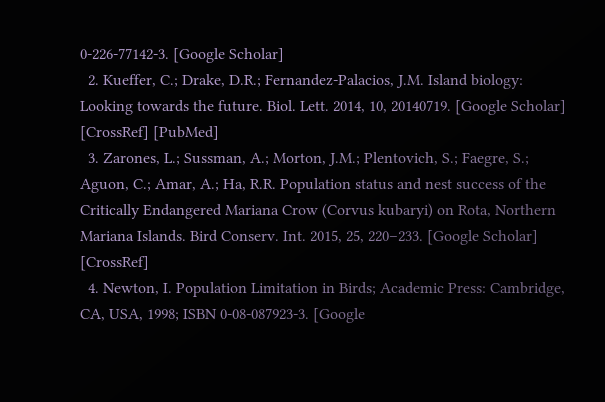0-226-77142-3. [Google Scholar]
  2. Kueffer, C.; Drake, D.R.; Fernandez-Palacios, J.M. Island biology: Looking towards the future. Biol. Lett. 2014, 10, 20140719. [Google Scholar] [CrossRef] [PubMed]
  3. Zarones, L.; Sussman, A.; Morton, J.M.; Plentovich, S.; Faegre, S.; Aguon, C.; Amar, A.; Ha, R.R. Population status and nest success of the Critically Endangered Mariana Crow (Corvus kubaryi) on Rota, Northern Mariana Islands. Bird Conserv. Int. 2015, 25, 220–233. [Google Scholar] [CrossRef]
  4. Newton, I. Population Limitation in Birds; Academic Press: Cambridge, CA, USA, 1998; ISBN 0-08-087923-3. [Google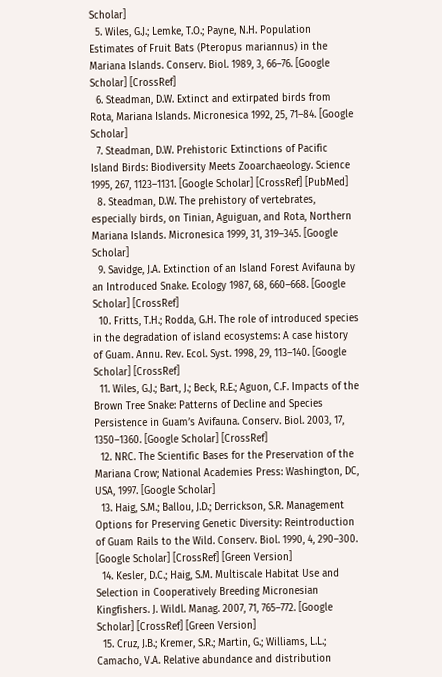Scholar]
  5. Wiles, G.J.; Lemke, T.O.; Payne, N.H. Population Estimates of Fruit Bats (Pteropus mariannus) in the Mariana Islands. Conserv. Biol. 1989, 3, 66–76. [Google Scholar] [CrossRef]
  6. Steadman, D.W. Extinct and extirpated birds from Rota, Mariana Islands. Micronesica 1992, 25, 71–84. [Google Scholar]
  7. Steadman, D.W. Prehistoric Extinctions of Pacific Island Birds: Biodiversity Meets Zooarchaeology. Science 1995, 267, 1123–1131. [Google Scholar] [CrossRef] [PubMed]
  8. Steadman, D.W. The prehistory of vertebrates, especially birds, on Tinian, Aguiguan, and Rota, Northern Mariana Islands. Micronesica 1999, 31, 319–345. [Google Scholar]
  9. Savidge, J.A. Extinction of an Island Forest Avifauna by an Introduced Snake. Ecology 1987, 68, 660–668. [Google Scholar] [CrossRef]
  10. Fritts, T.H.; Rodda, G.H. The role of introduced species in the degradation of island ecosystems: A case history of Guam. Annu. Rev. Ecol. Syst. 1998, 29, 113–140. [Google Scholar] [CrossRef]
  11. Wiles, G.J.; Bart, J.; Beck, R.E.; Aguon, C.F. Impacts of the Brown Tree Snake: Patterns of Decline and Species Persistence in Guam’s Avifauna. Conserv. Biol. 2003, 17, 1350–1360. [Google Scholar] [CrossRef]
  12. NRC. The Scientific Bases for the Preservation of the Mariana Crow; National Academies Press: Washington, DC, USA, 1997. [Google Scholar]
  13. Haig, S.M.; Ballou, J.D.; Derrickson, S.R. Management Options for Preserving Genetic Diversity: Reintroduction of Guam Rails to the Wild. Conserv. Biol. 1990, 4, 290–300. [Google Scholar] [CrossRef] [Green Version]
  14. Kesler, D.C.; Haig, S.M. Multiscale Habitat Use and Selection in Cooperatively Breeding Micronesian Kingfishers. J. Wildl. Manag. 2007, 71, 765–772. [Google Scholar] [CrossRef] [Green Version]
  15. Cruz, J.B.; Kremer, S.R.; Martin, G.; Williams, L.L.; Camacho, V.A. Relative abundance and distribution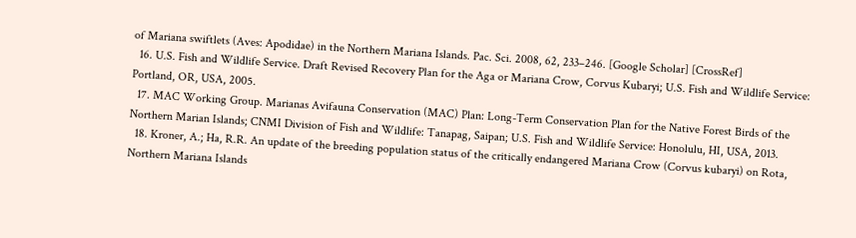of Mariana swiftlets (Aves: Apodidae) in the Northern Mariana Islands. Pac. Sci. 2008, 62, 233–246. [Google Scholar] [CrossRef]
  16. U.S. Fish and Wildlife Service. Draft Revised Recovery Plan for the Aga or Mariana Crow, Corvus Kubaryi; U.S. Fish and Wildlife Service: Portland, OR, USA, 2005.
  17. MAC Working Group. Marianas Avifauna Conservation (MAC) Plan: Long-Term Conservation Plan for the Native Forest Birds of the Northern Marian Islands; CNMI Division of Fish and Wildlife: Tanapag, Saipan; U.S. Fish and Wildlife Service: Honolulu, HI, USA, 2013.
  18. Kroner, A.; Ha, R.R. An update of the breeding population status of the critically endangered Mariana Crow (Corvus kubaryi) on Rota, Northern Mariana Islands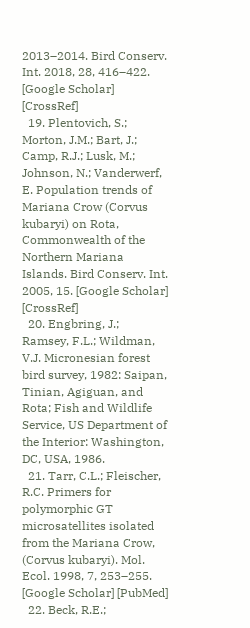2013–2014. Bird Conserv. Int. 2018, 28, 416–422. [Google Scholar] [CrossRef]
  19. Plentovich, S.; Morton, J.M.; Bart, J.; Camp, R.J.; Lusk, M.; Johnson, N.; Vanderwerf, E. Population trends of Mariana Crow (Corvus kubaryi) on Rota, Commonwealth of the Northern Mariana Islands. Bird Conserv. Int. 2005, 15. [Google Scholar] [CrossRef]
  20. Engbring, J.; Ramsey, F.L.; Wildman, V.J. Micronesian forest bird survey, 1982: Saipan, Tinian, Agiguan, and Rota; Fish and Wildlife Service, US Department of the Interior: Washington, DC, USA, 1986.
  21. Tarr, C.L.; Fleischer, R.C. Primers for polymorphic GT microsatellites isolated from the Mariana Crow, (Corvus kubaryi). Mol. Ecol. 1998, 7, 253–255. [Google Scholar] [PubMed]
  22. Beck, R.E.;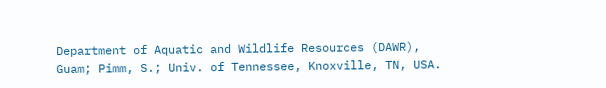Department of Aquatic and Wildlife Resources (DAWR), Guam; Pimm, S.; Univ. of Tennessee, Knoxville, TN, USA.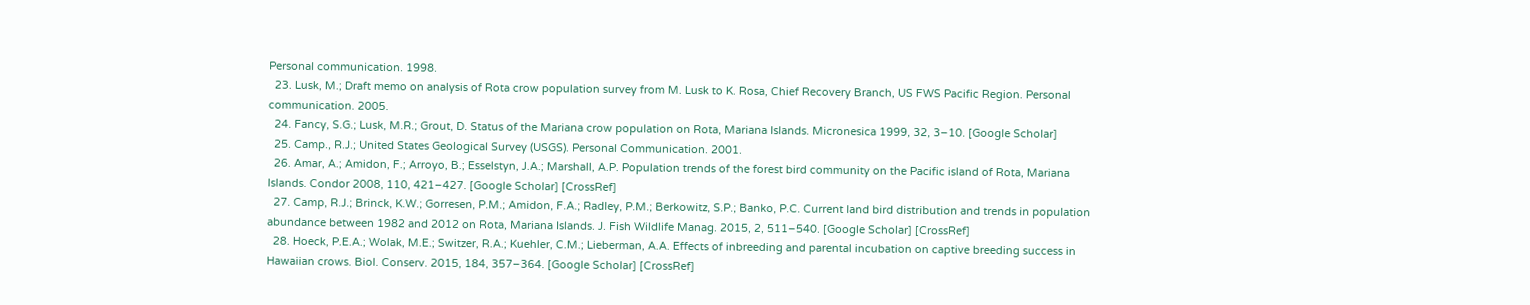Personal communication. 1998.
  23. Lusk, M.; Draft memo on analysis of Rota crow population survey from M. Lusk to K. Rosa, Chief Recovery Branch, US FWS Pacific Region. Personal communication. 2005.
  24. Fancy, S.G.; Lusk, M.R.; Grout, D. Status of the Mariana crow population on Rota, Mariana Islands. Micronesica 1999, 32, 3–10. [Google Scholar]
  25. Camp., R.J.; United States Geological Survey (USGS). Personal Communication. 2001.
  26. Amar, A.; Amidon, F.; Arroyo, B.; Esselstyn, J.A.; Marshall, A.P. Population trends of the forest bird community on the Pacific island of Rota, Mariana Islands. Condor 2008, 110, 421–427. [Google Scholar] [CrossRef]
  27. Camp, R.J.; Brinck, K.W.; Gorresen, P.M.; Amidon, F.A.; Radley, P.M.; Berkowitz, S.P.; Banko, P.C. Current land bird distribution and trends in population abundance between 1982 and 2012 on Rota, Mariana Islands. J. Fish Wildlife Manag. 2015, 2, 511–540. [Google Scholar] [CrossRef]
  28. Hoeck, P.E.A.; Wolak, M.E.; Switzer, R.A.; Kuehler, C.M.; Lieberman, A.A. Effects of inbreeding and parental incubation on captive breeding success in Hawaiian crows. Biol. Conserv. 2015, 184, 357–364. [Google Scholar] [CrossRef]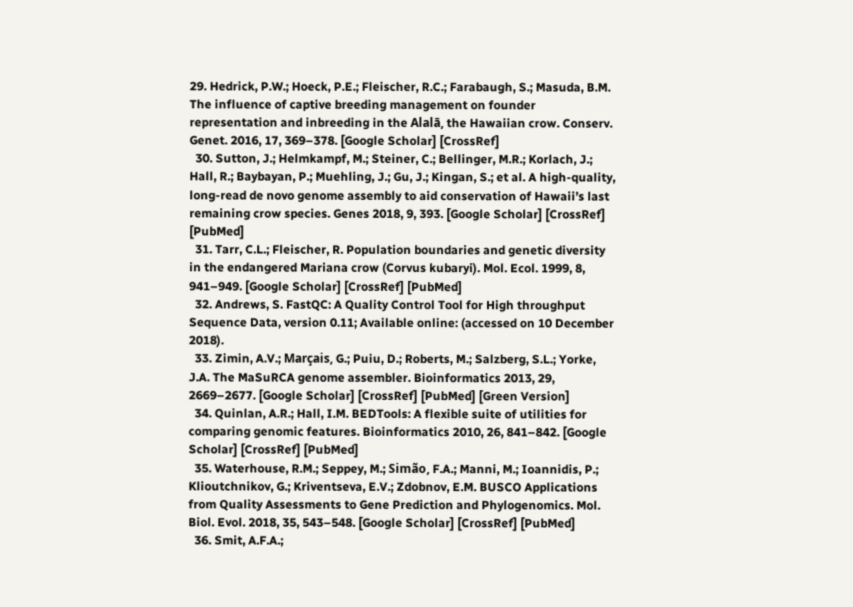29. Hedrick, P.W.; Hoeck, P.E.; Fleischer, R.C.; Farabaugh, S.; Masuda, B.M. The influence of captive breeding management on founder representation and inbreeding in the Alalā, the Hawaiian crow. Conserv. Genet. 2016, 17, 369–378. [Google Scholar] [CrossRef]
  30. Sutton, J.; Helmkampf, M.; Steiner, C.; Bellinger, M.R.; Korlach, J.; Hall, R.; Baybayan, P.; Muehling, J.; Gu, J.; Kingan, S.; et al. A high-quality, long-read de novo genome assembly to aid conservation of Hawaii’s last remaining crow species. Genes 2018, 9, 393. [Google Scholar] [CrossRef] [PubMed]
  31. Tarr, C.L.; Fleischer, R. Population boundaries and genetic diversity in the endangered Mariana crow (Corvus kubaryi). Mol. Ecol. 1999, 8, 941–949. [Google Scholar] [CrossRef] [PubMed]
  32. Andrews, S. FastQC: A Quality Control Tool for High throughput Sequence Data, version 0.11; Available online: (accessed on 10 December 2018).
  33. Zimin, A.V.; Marçais, G.; Puiu, D.; Roberts, M.; Salzberg, S.L.; Yorke, J.A. The MaSuRCA genome assembler. Bioinformatics 2013, 29, 2669–2677. [Google Scholar] [CrossRef] [PubMed] [Green Version]
  34. Quinlan, A.R.; Hall, I.M. BEDTools: A flexible suite of utilities for comparing genomic features. Bioinformatics 2010, 26, 841–842. [Google Scholar] [CrossRef] [PubMed]
  35. Waterhouse, R.M.; Seppey, M.; Simão, F.A.; Manni, M.; Ioannidis, P.; Klioutchnikov, G.; Kriventseva, E.V.; Zdobnov, E.M. BUSCO Applications from Quality Assessments to Gene Prediction and Phylogenomics. Mol. Biol. Evol. 2018, 35, 543–548. [Google Scholar] [CrossRef] [PubMed]
  36. Smit, A.F.A.;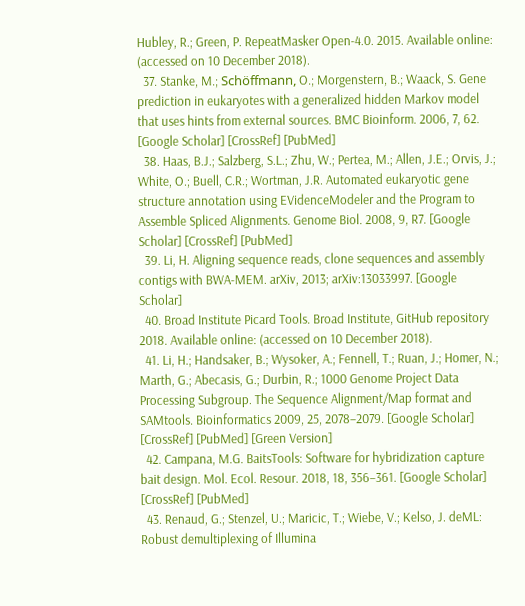Hubley, R.; Green, P. RepeatMasker Open-4.0. 2015. Available online: (accessed on 10 December 2018).
  37. Stanke, M.; Schöffmann, O.; Morgenstern, B.; Waack, S. Gene prediction in eukaryotes with a generalized hidden Markov model that uses hints from external sources. BMC Bioinform. 2006, 7, 62. [Google Scholar] [CrossRef] [PubMed]
  38. Haas, B.J.; Salzberg, S.L.; Zhu, W.; Pertea, M.; Allen, J.E.; Orvis, J.; White, O.; Buell, C.R.; Wortman, J.R. Automated eukaryotic gene structure annotation using EVidenceModeler and the Program to Assemble Spliced Alignments. Genome Biol. 2008, 9, R7. [Google Scholar] [CrossRef] [PubMed]
  39. Li, H. Aligning sequence reads, clone sequences and assembly contigs with BWA-MEM. arXiv, 2013; arXiv:13033997. [Google Scholar]
  40. Broad Institute Picard Tools. Broad Institute, GitHub repository 2018. Available online: (accessed on 10 December 2018).
  41. Li, H.; Handsaker, B.; Wysoker, A.; Fennell, T.; Ruan, J.; Homer, N.; Marth, G.; Abecasis, G.; Durbin, R.; 1000 Genome Project Data Processing Subgroup. The Sequence Alignment/Map format and SAMtools. Bioinformatics 2009, 25, 2078–2079. [Google Scholar] [CrossRef] [PubMed] [Green Version]
  42. Campana, M.G. BaitsTools: Software for hybridization capture bait design. Mol. Ecol. Resour. 2018, 18, 356–361. [Google Scholar] [CrossRef] [PubMed]
  43. Renaud, G.; Stenzel, U.; Maricic, T.; Wiebe, V.; Kelso, J. deML: Robust demultiplexing of Illumina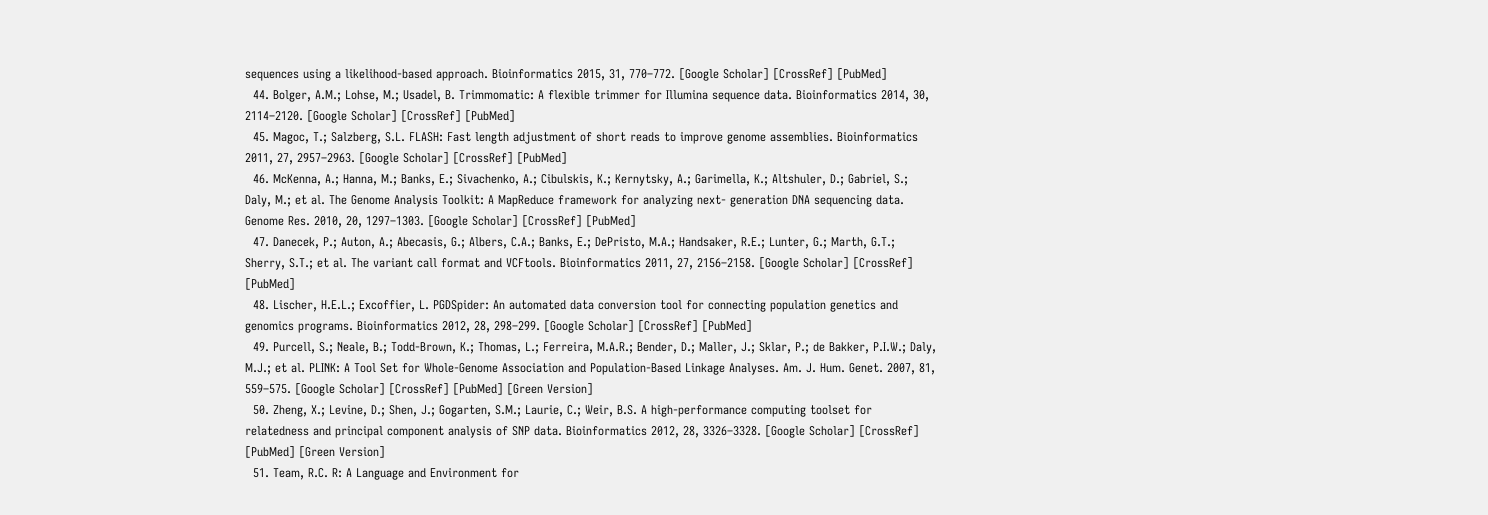sequences using a likelihood-based approach. Bioinformatics 2015, 31, 770–772. [Google Scholar] [CrossRef] [PubMed]
  44. Bolger, A.M.; Lohse, M.; Usadel, B. Trimmomatic: A flexible trimmer for Illumina sequence data. Bioinformatics 2014, 30, 2114–2120. [Google Scholar] [CrossRef] [PubMed]
  45. Magoc, T.; Salzberg, S.L. FLASH: Fast length adjustment of short reads to improve genome assemblies. Bioinformatics 2011, 27, 2957–2963. [Google Scholar] [CrossRef] [PubMed]
  46. McKenna, A.; Hanna, M.; Banks, E.; Sivachenko, A.; Cibulskis, K.; Kernytsky, A.; Garimella, K.; Altshuler, D.; Gabriel, S.; Daly, M.; et al. The Genome Analysis Toolkit: A MapReduce framework for analyzing next- generation DNA sequencing data. Genome Res. 2010, 20, 1297–1303. [Google Scholar] [CrossRef] [PubMed]
  47. Danecek, P.; Auton, A.; Abecasis, G.; Albers, C.A.; Banks, E.; DePristo, M.A.; Handsaker, R.E.; Lunter, G.; Marth, G.T.; Sherry, S.T.; et al. The variant call format and VCFtools. Bioinformatics 2011, 27, 2156–2158. [Google Scholar] [CrossRef] [PubMed]
  48. Lischer, H.E.L.; Excoffier, L. PGDSpider: An automated data conversion tool for connecting population genetics and genomics programs. Bioinformatics 2012, 28, 298–299. [Google Scholar] [CrossRef] [PubMed]
  49. Purcell, S.; Neale, B.; Todd-Brown, K.; Thomas, L.; Ferreira, M.A.R.; Bender, D.; Maller, J.; Sklar, P.; de Bakker, P.I.W.; Daly, M.J.; et al. PLINK: A Tool Set for Whole-Genome Association and Population-Based Linkage Analyses. Am. J. Hum. Genet. 2007, 81, 559–575. [Google Scholar] [CrossRef] [PubMed] [Green Version]
  50. Zheng, X.; Levine, D.; Shen, J.; Gogarten, S.M.; Laurie, C.; Weir, B.S. A high-performance computing toolset for relatedness and principal component analysis of SNP data. Bioinformatics 2012, 28, 3326–3328. [Google Scholar] [CrossRef] [PubMed] [Green Version]
  51. Team, R.C. R: A Language and Environment for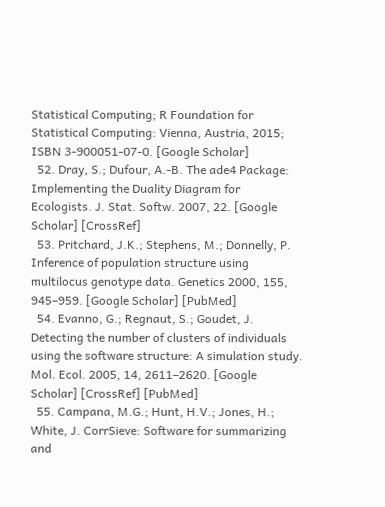Statistical Computing; R Foundation for Statistical Computing: Vienna, Austria, 2015; ISBN 3-900051-07-0. [Google Scholar]
  52. Dray, S.; Dufour, A.-B. The ade4 Package: Implementing the Duality Diagram for Ecologists. J. Stat. Softw. 2007, 22. [Google Scholar] [CrossRef]
  53. Pritchard, J.K.; Stephens, M.; Donnelly, P. Inference of population structure using multilocus genotype data. Genetics 2000, 155, 945–959. [Google Scholar] [PubMed]
  54. Evanno, G.; Regnaut, S.; Goudet, J. Detecting the number of clusters of individuals using the software structure: A simulation study. Mol. Ecol. 2005, 14, 2611–2620. [Google Scholar] [CrossRef] [PubMed]
  55. Campana, M.G.; Hunt, H.V.; Jones, H.; White, J. CorrSieve: Software for summarizing and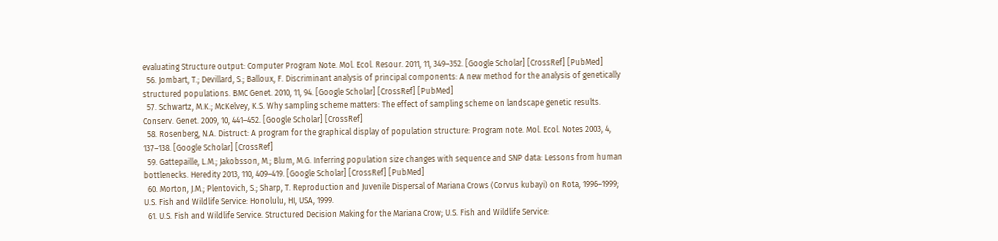evaluating Structure output: Computer Program Note. Mol. Ecol. Resour. 2011, 11, 349–352. [Google Scholar] [CrossRef] [PubMed]
  56. Jombart, T.; Devillard, S.; Balloux, F. Discriminant analysis of principal components: A new method for the analysis of genetically structured populations. BMC Genet. 2010, 11, 94. [Google Scholar] [CrossRef] [PubMed]
  57. Schwartz, M.K.; McKelvey, K.S. Why sampling scheme matters: The effect of sampling scheme on landscape genetic results. Conserv. Genet. 2009, 10, 441–452. [Google Scholar] [CrossRef]
  58. Rosenberg, N.A. Distruct: A program for the graphical display of population structure: Program note. Mol. Ecol. Notes 2003, 4, 137–138. [Google Scholar] [CrossRef]
  59. Gattepaille, L.M.; Jakobsson, M.; Blum, M.G. Inferring population size changes with sequence and SNP data: Lessons from human bottlenecks. Heredity 2013, 110, 409–419. [Google Scholar] [CrossRef] [PubMed]
  60. Morton, J.M.; Plentovich, S.; Sharp, T. Reproduction and Juvenile Dispersal of Mariana Crows (Corvus kubayi) on Rota, 1996–1999; U.S. Fish and Wildlife Service: Honolulu, HI, USA, 1999.
  61. U.S. Fish and Wildlife Service. Structured Decision Making for the Mariana Crow; U.S. Fish and Wildlife Service: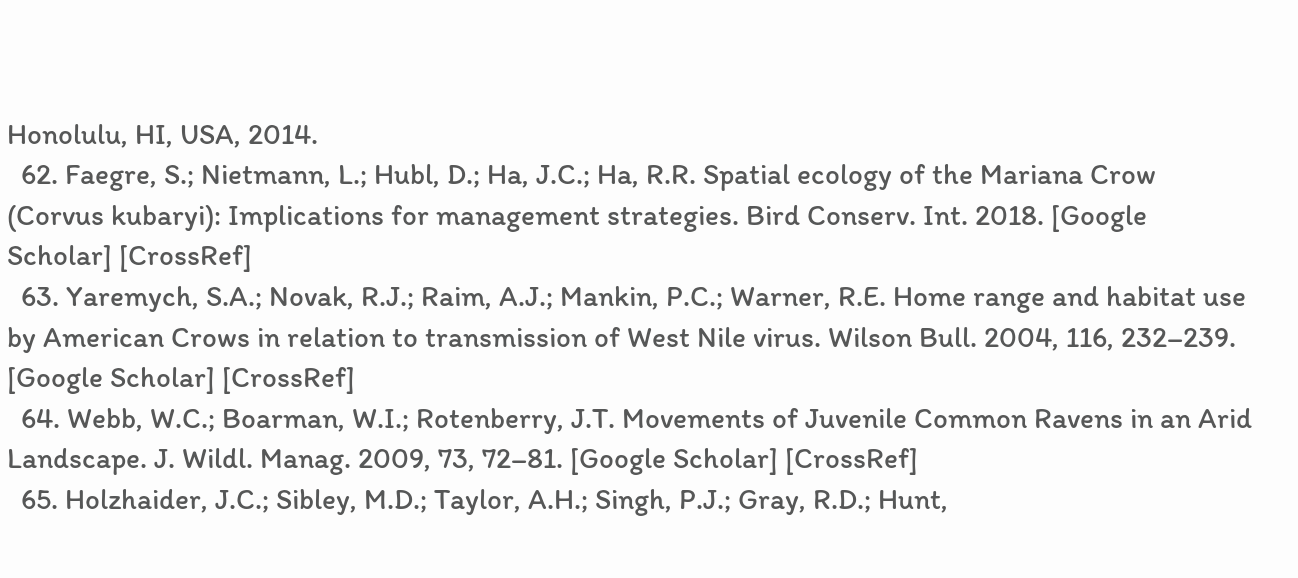Honolulu, HI, USA, 2014.
  62. Faegre, S.; Nietmann, L.; Hubl, D.; Ha, J.C.; Ha, R.R. Spatial ecology of the Mariana Crow (Corvus kubaryi): Implications for management strategies. Bird Conserv. Int. 2018. [Google Scholar] [CrossRef]
  63. Yaremych, S.A.; Novak, R.J.; Raim, A.J.; Mankin, P.C.; Warner, R.E. Home range and habitat use by American Crows in relation to transmission of West Nile virus. Wilson Bull. 2004, 116, 232–239. [Google Scholar] [CrossRef]
  64. Webb, W.C.; Boarman, W.I.; Rotenberry, J.T. Movements of Juvenile Common Ravens in an Arid Landscape. J. Wildl. Manag. 2009, 73, 72–81. [Google Scholar] [CrossRef]
  65. Holzhaider, J.C.; Sibley, M.D.; Taylor, A.H.; Singh, P.J.; Gray, R.D.; Hunt,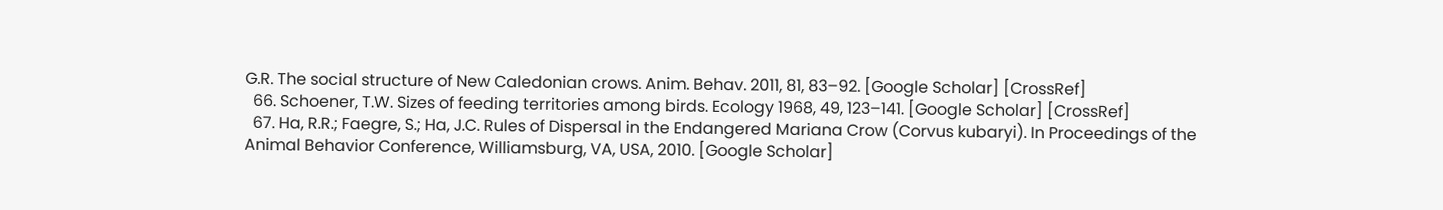G.R. The social structure of New Caledonian crows. Anim. Behav. 2011, 81, 83–92. [Google Scholar] [CrossRef]
  66. Schoener, T.W. Sizes of feeding territories among birds. Ecology 1968, 49, 123–141. [Google Scholar] [CrossRef]
  67. Ha, R.R.; Faegre, S.; Ha, J.C. Rules of Dispersal in the Endangered Mariana Crow (Corvus kubaryi). In Proceedings of the Animal Behavior Conference, Williamsburg, VA, USA, 2010. [Google Scholar]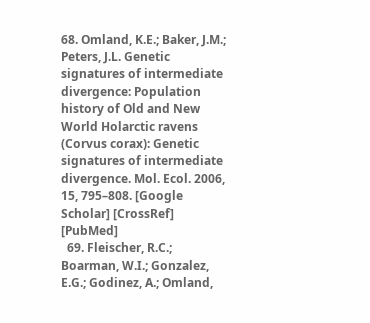68. Omland, K.E.; Baker, J.M.; Peters, J.L. Genetic signatures of intermediate divergence: Population history of Old and New World Holarctic ravens (Corvus corax): Genetic signatures of intermediate divergence. Mol. Ecol. 2006, 15, 795–808. [Google Scholar] [CrossRef] [PubMed]
  69. Fleischer, R.C.; Boarman, W.I.; Gonzalez, E.G.; Godinez, A.; Omland,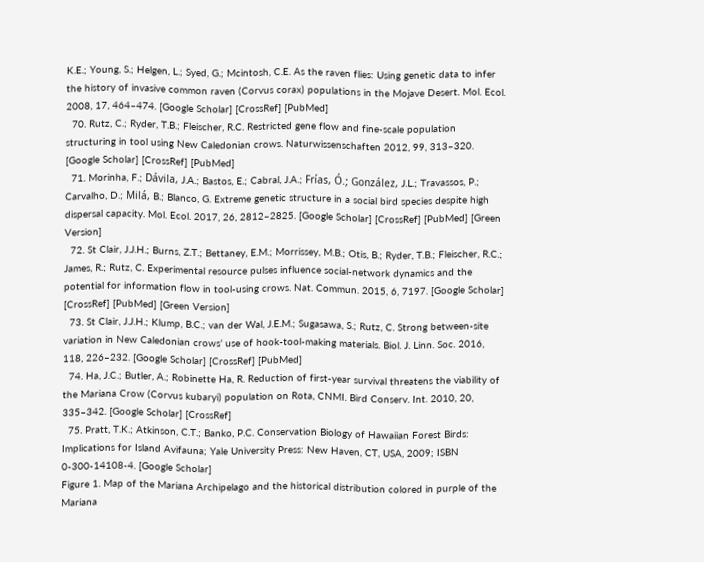K.E.; Young, S.; Helgen, L.; Syed, G.; Mcintosh, C.E. As the raven flies: Using genetic data to infer the history of invasive common raven (Corvus corax) populations in the Mojave Desert. Mol. Ecol. 2008, 17, 464–474. [Google Scholar] [CrossRef] [PubMed]
  70. Rutz, C.; Ryder, T.B.; Fleischer, R.C. Restricted gene flow and fine-scale population structuring in tool using New Caledonian crows. Naturwissenschaften 2012, 99, 313–320. [Google Scholar] [CrossRef] [PubMed]
  71. Morinha, F.; Dávila, J.A.; Bastos, E.; Cabral, J.A.; Frías, Ó.; González, J.L.; Travassos, P.; Carvalho, D.; Milá, B.; Blanco, G. Extreme genetic structure in a social bird species despite high dispersal capacity. Mol. Ecol. 2017, 26, 2812–2825. [Google Scholar] [CrossRef] [PubMed] [Green Version]
  72. St Clair, J.J.H.; Burns, Z.T.; Bettaney, E.M.; Morrissey, M.B.; Otis, B.; Ryder, T.B.; Fleischer, R.C.; James, R.; Rutz, C. Experimental resource pulses influence social-network dynamics and the potential for information flow in tool-using crows. Nat. Commun. 2015, 6, 7197. [Google Scholar] [CrossRef] [PubMed] [Green Version]
  73. St Clair, J.J.H.; Klump, B.C.; van der Wal, J.E.M.; Sugasawa, S.; Rutz, C. Strong between-site variation in New Caledonian crows’ use of hook-tool-making materials. Biol. J. Linn. Soc. 2016, 118, 226–232. [Google Scholar] [CrossRef] [PubMed]
  74. Ha, J.C.; Butler, A.; Robinette Ha, R. Reduction of first-year survival threatens the viability of the Mariana Crow (Corvus kubaryi) population on Rota, CNMI. Bird Conserv. Int. 2010, 20, 335–342. [Google Scholar] [CrossRef]
  75. Pratt, T.K.; Atkinson, C.T.; Banko, P.C. Conservation Biology of Hawaiian Forest Birds: Implications for Island Avifauna; Yale University Press: New Haven, CT, USA, 2009; ISBN 0-300-14108-4. [Google Scholar]
Figure 1. Map of the Mariana Archipelago and the historical distribution colored in purple of the Mariana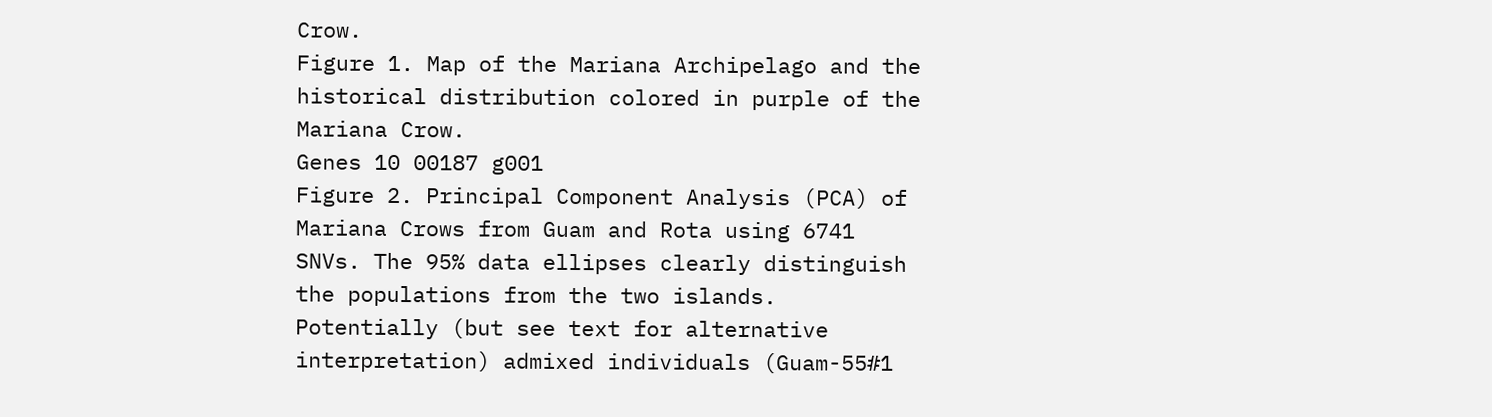Crow.
Figure 1. Map of the Mariana Archipelago and the historical distribution colored in purple of the Mariana Crow.
Genes 10 00187 g001
Figure 2. Principal Component Analysis (PCA) of Mariana Crows from Guam and Rota using 6741 SNVs. The 95% data ellipses clearly distinguish the populations from the two islands. Potentially (but see text for alternative interpretation) admixed individuals (Guam-55#1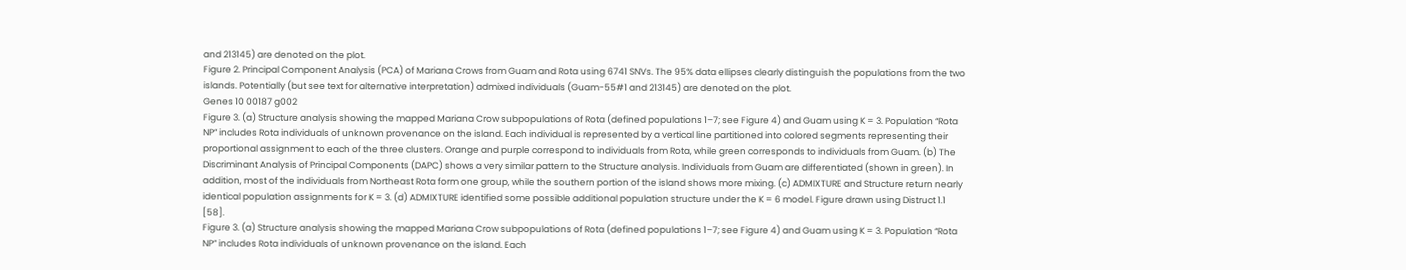and 213145) are denoted on the plot.
Figure 2. Principal Component Analysis (PCA) of Mariana Crows from Guam and Rota using 6741 SNVs. The 95% data ellipses clearly distinguish the populations from the two islands. Potentially (but see text for alternative interpretation) admixed individuals (Guam-55#1 and 213145) are denoted on the plot.
Genes 10 00187 g002
Figure 3. (a) Structure analysis showing the mapped Mariana Crow subpopulations of Rota (defined populations 1–7; see Figure 4) and Guam using K = 3. Population “Rota NP” includes Rota individuals of unknown provenance on the island. Each individual is represented by a vertical line partitioned into colored segments representing their proportional assignment to each of the three clusters. Orange and purple correspond to individuals from Rota, while green corresponds to individuals from Guam. (b) The Discriminant Analysis of Principal Components (DAPC) shows a very similar pattern to the Structure analysis. Individuals from Guam are differentiated (shown in green). In addition, most of the individuals from Northeast Rota form one group, while the southern portion of the island shows more mixing. (c) ADMIXTURE and Structure return nearly identical population assignments for K = 3. (d) ADMIXTURE identified some possible additional population structure under the K = 6 model. Figure drawn using Distruct 1.1 [58].
Figure 3. (a) Structure analysis showing the mapped Mariana Crow subpopulations of Rota (defined populations 1–7; see Figure 4) and Guam using K = 3. Population “Rota NP” includes Rota individuals of unknown provenance on the island. Each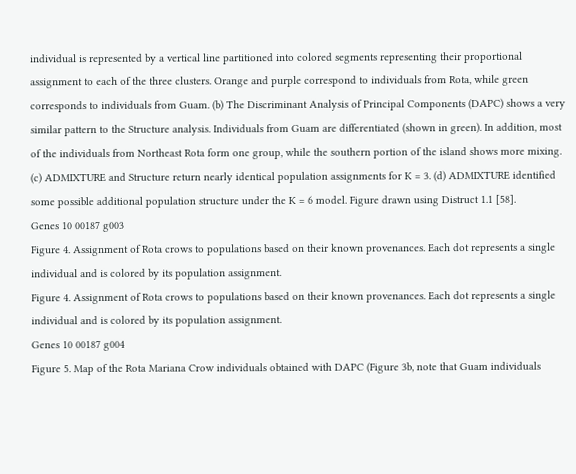individual is represented by a vertical line partitioned into colored segments representing their proportional assignment to each of the three clusters. Orange and purple correspond to individuals from Rota, while green corresponds to individuals from Guam. (b) The Discriminant Analysis of Principal Components (DAPC) shows a very similar pattern to the Structure analysis. Individuals from Guam are differentiated (shown in green). In addition, most of the individuals from Northeast Rota form one group, while the southern portion of the island shows more mixing. (c) ADMIXTURE and Structure return nearly identical population assignments for K = 3. (d) ADMIXTURE identified some possible additional population structure under the K = 6 model. Figure drawn using Distruct 1.1 [58].
Genes 10 00187 g003
Figure 4. Assignment of Rota crows to populations based on their known provenances. Each dot represents a single individual and is colored by its population assignment.
Figure 4. Assignment of Rota crows to populations based on their known provenances. Each dot represents a single individual and is colored by its population assignment.
Genes 10 00187 g004
Figure 5. Map of the Rota Mariana Crow individuals obtained with DAPC (Figure 3b, note that Guam individuals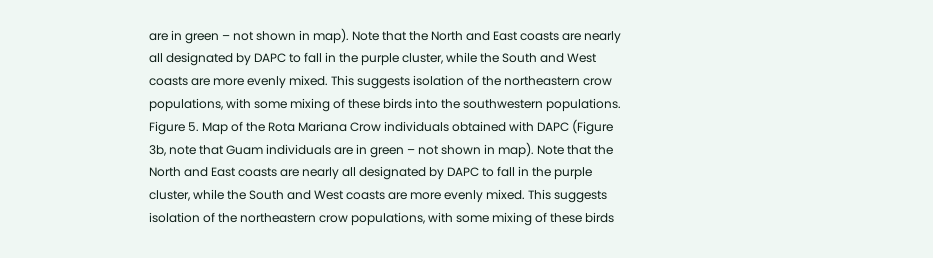are in green – not shown in map). Note that the North and East coasts are nearly all designated by DAPC to fall in the purple cluster, while the South and West coasts are more evenly mixed. This suggests isolation of the northeastern crow populations, with some mixing of these birds into the southwestern populations.
Figure 5. Map of the Rota Mariana Crow individuals obtained with DAPC (Figure 3b, note that Guam individuals are in green – not shown in map). Note that the North and East coasts are nearly all designated by DAPC to fall in the purple cluster, while the South and West coasts are more evenly mixed. This suggests isolation of the northeastern crow populations, with some mixing of these birds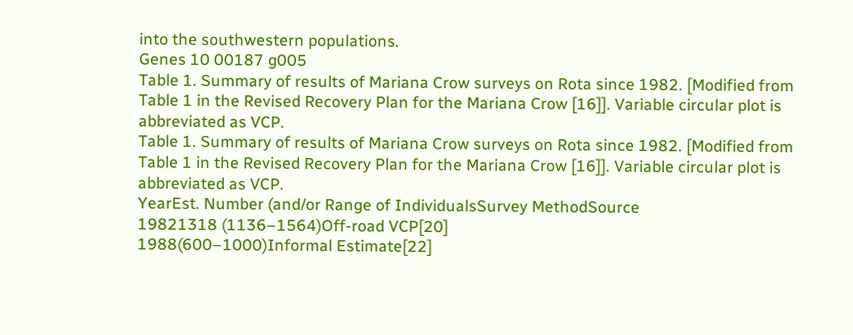into the southwestern populations.
Genes 10 00187 g005
Table 1. Summary of results of Mariana Crow surveys on Rota since 1982. [Modified from Table 1 in the Revised Recovery Plan for the Mariana Crow [16]]. Variable circular plot is abbreviated as VCP.
Table 1. Summary of results of Mariana Crow surveys on Rota since 1982. [Modified from Table 1 in the Revised Recovery Plan for the Mariana Crow [16]]. Variable circular plot is abbreviated as VCP.
YearEst. Number (and/or Range of IndividualsSurvey MethodSource
19821318 (1136–1564)Off-road VCP[20]
1988(600–1000)Informal Estimate[22]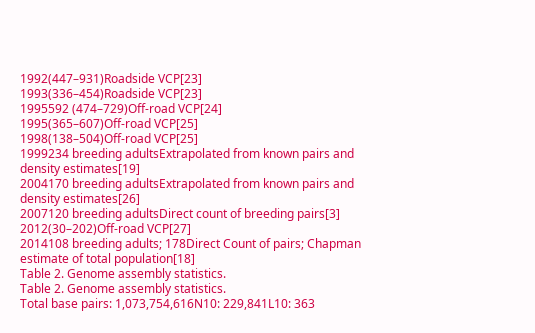1992(447–931)Roadside VCP[23]
1993(336–454)Roadside VCP[23]
1995592 (474–729)Off-road VCP[24]
1995(365–607)Off-road VCP[25]
1998(138–504)Off-road VCP[25]
1999234 breeding adultsExtrapolated from known pairs and density estimates[19]
2004170 breeding adultsExtrapolated from known pairs and density estimates[26]
2007120 breeding adultsDirect count of breeding pairs[3]
2012(30–202)Off-road VCP[27]
2014108 breeding adults; 178Direct Count of pairs; Chapman estimate of total population[18]
Table 2. Genome assembly statistics.
Table 2. Genome assembly statistics.
Total base pairs: 1,073,754,616N10: 229,841L10: 363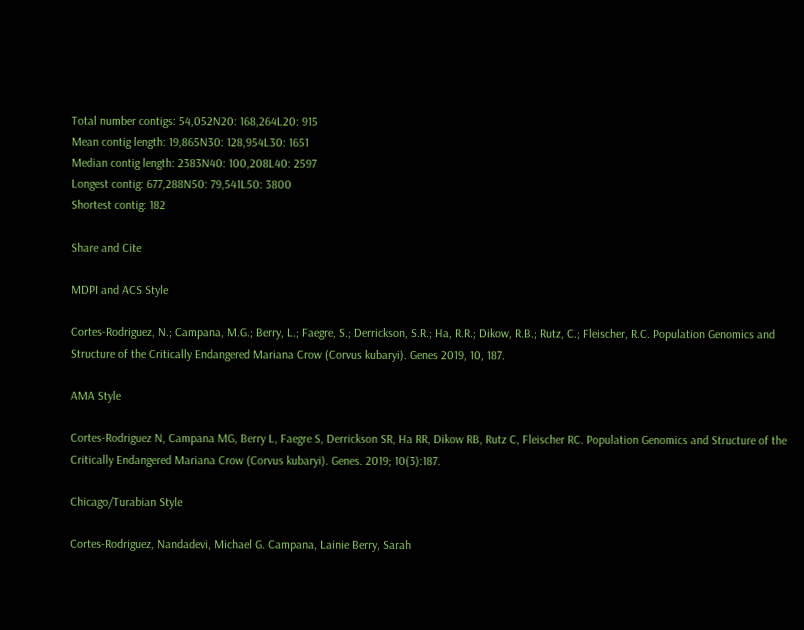Total number contigs: 54,052N20: 168,264L20: 915
Mean contig length: 19,865N30: 128,954L30: 1651
Median contig length: 2383N40: 100,208L40: 2597
Longest contig: 677,288N50: 79,541L50: 3800
Shortest contig: 182

Share and Cite

MDPI and ACS Style

Cortes-Rodriguez, N.; Campana, M.G.; Berry, L.; Faegre, S.; Derrickson, S.R.; Ha, R.R.; Dikow, R.B.; Rutz, C.; Fleischer, R.C. Population Genomics and Structure of the Critically Endangered Mariana Crow (Corvus kubaryi). Genes 2019, 10, 187.

AMA Style

Cortes-Rodriguez N, Campana MG, Berry L, Faegre S, Derrickson SR, Ha RR, Dikow RB, Rutz C, Fleischer RC. Population Genomics and Structure of the Critically Endangered Mariana Crow (Corvus kubaryi). Genes. 2019; 10(3):187.

Chicago/Turabian Style

Cortes-Rodriguez, Nandadevi, Michael G. Campana, Lainie Berry, Sarah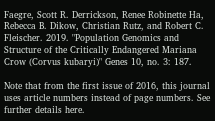Faegre, Scott R. Derrickson, Renee Robinette Ha, Rebecca B. Dikow, Christian Rutz, and Robert C. Fleischer. 2019. "Population Genomics and Structure of the Critically Endangered Mariana Crow (Corvus kubaryi)" Genes 10, no. 3: 187.

Note that from the first issue of 2016, this journal uses article numbers instead of page numbers. See further details here.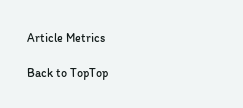Article Metrics

Back to TopTop